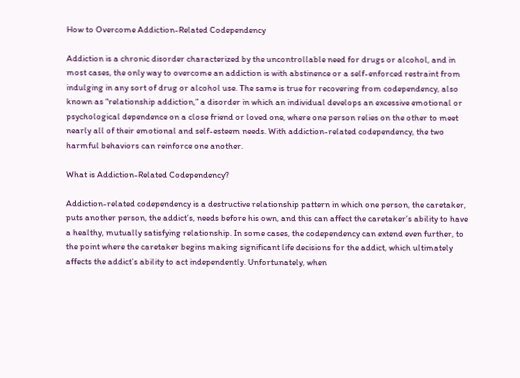How to Overcome Addiction-Related Codependency

Addiction is a chronic disorder characterized by the uncontrollable need for drugs or alcohol, and in most cases, the only way to overcome an addiction is with abstinence or a self-enforced restraint from indulging in any sort of drug or alcohol use. The same is true for recovering from codependency, also known as “relationship addiction,” a disorder in which an individual develops an excessive emotional or psychological dependence on a close friend or loved one, where one person relies on the other to meet nearly all of their emotional and self-esteem needs. With addiction-related codependency, the two harmful behaviors can reinforce one another.

What is Addiction-Related Codependency?

Addiction-related codependency is a destructive relationship pattern in which one person, the caretaker, puts another person, the addict’s, needs before his own, and this can affect the caretaker’s ability to have a healthy, mutually satisfying relationship. In some cases, the codependency can extend even further, to the point where the caretaker begins making significant life decisions for the addict, which ultimately affects the addict’s ability to act independently. Unfortunately, when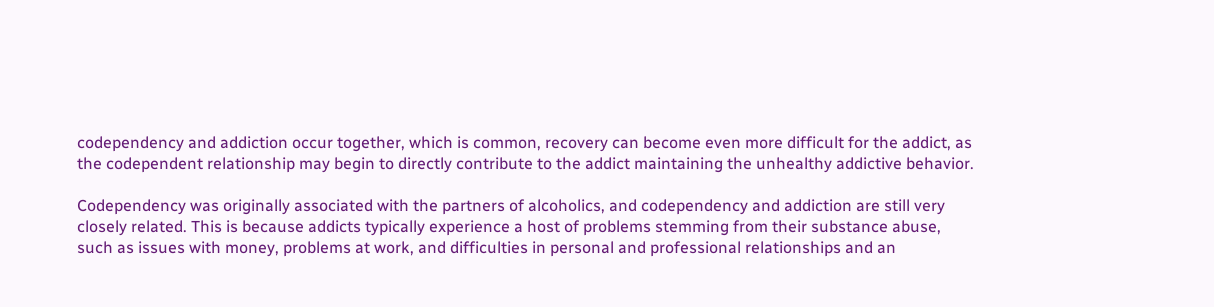codependency and addiction occur together, which is common, recovery can become even more difficult for the addict, as the codependent relationship may begin to directly contribute to the addict maintaining the unhealthy addictive behavior.

Codependency was originally associated with the partners of alcoholics, and codependency and addiction are still very closely related. This is because addicts typically experience a host of problems stemming from their substance abuse, such as issues with money, problems at work, and difficulties in personal and professional relationships and an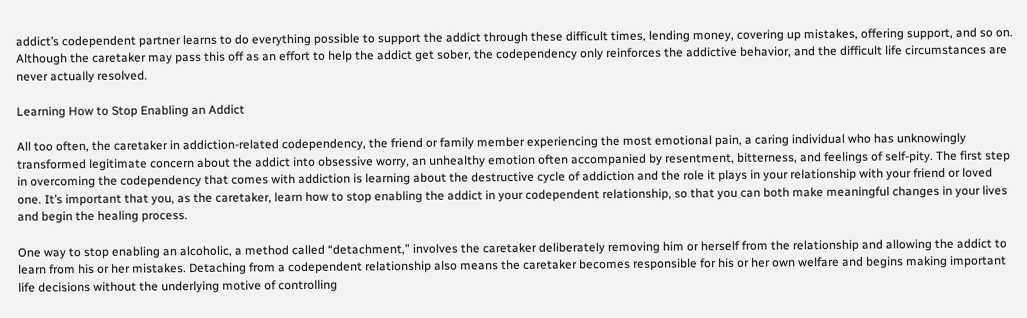addict’s codependent partner learns to do everything possible to support the addict through these difficult times, lending money, covering up mistakes, offering support, and so on. Although the caretaker may pass this off as an effort to help the addict get sober, the codependency only reinforces the addictive behavior, and the difficult life circumstances are never actually resolved.

Learning How to Stop Enabling an Addict

All too often, the caretaker in addiction-related codependency, the friend or family member experiencing the most emotional pain, a caring individual who has unknowingly transformed legitimate concern about the addict into obsessive worry, an unhealthy emotion often accompanied by resentment, bitterness, and feelings of self-pity. The first step in overcoming the codependency that comes with addiction is learning about the destructive cycle of addiction and the role it plays in your relationship with your friend or loved one. It’s important that you, as the caretaker, learn how to stop enabling the addict in your codependent relationship, so that you can both make meaningful changes in your lives and begin the healing process.

One way to stop enabling an alcoholic, a method called “detachment,” involves the caretaker deliberately removing him or herself from the relationship and allowing the addict to learn from his or her mistakes. Detaching from a codependent relationship also means the caretaker becomes responsible for his or her own welfare and begins making important life decisions without the underlying motive of controlling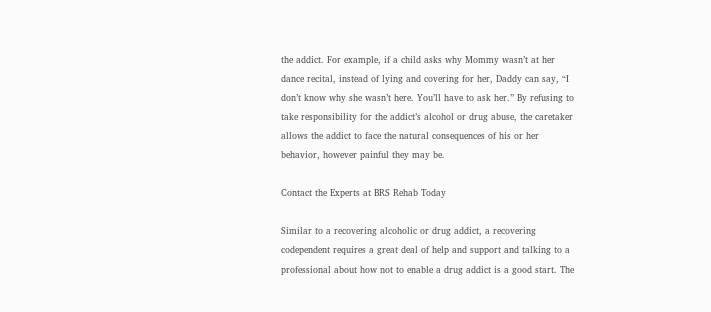the addict. For example, if a child asks why Mommy wasn’t at her dance recital, instead of lying and covering for her, Daddy can say, “I don’t know why she wasn’t here. You’ll have to ask her.” By refusing to take responsibility for the addict’s alcohol or drug abuse, the caretaker allows the addict to face the natural consequences of his or her behavior, however painful they may be.

Contact the Experts at BRS Rehab Today

Similar to a recovering alcoholic or drug addict, a recovering codependent requires a great deal of help and support and talking to a professional about how not to enable a drug addict is a good start. The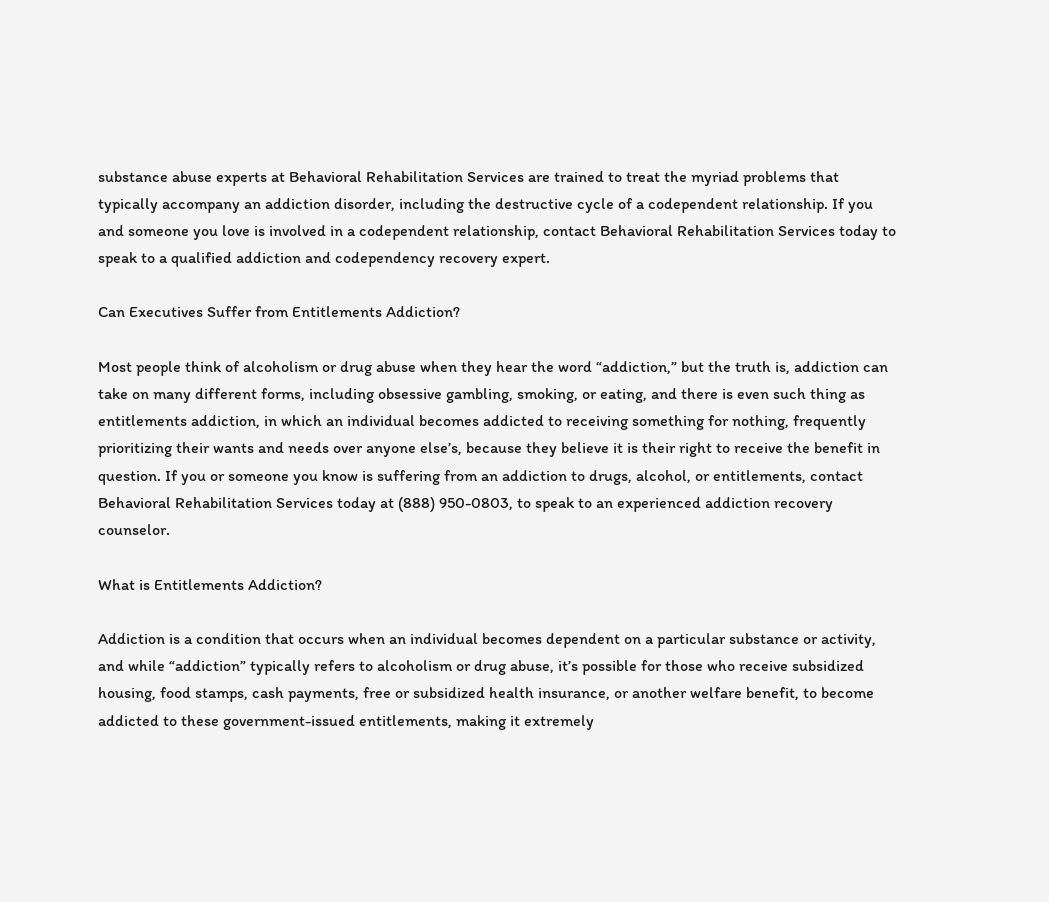substance abuse experts at Behavioral Rehabilitation Services are trained to treat the myriad problems that typically accompany an addiction disorder, including the destructive cycle of a codependent relationship. If you and someone you love is involved in a codependent relationship, contact Behavioral Rehabilitation Services today to speak to a qualified addiction and codependency recovery expert.

Can Executives Suffer from Entitlements Addiction?

Most people think of alcoholism or drug abuse when they hear the word “addiction,” but the truth is, addiction can take on many different forms, including obsessive gambling, smoking, or eating, and there is even such thing as entitlements addiction, in which an individual becomes addicted to receiving something for nothing, frequently prioritizing their wants and needs over anyone else’s, because they believe it is their right to receive the benefit in question. If you or someone you know is suffering from an addiction to drugs, alcohol, or entitlements, contact Behavioral Rehabilitation Services today at (888) 950-0803, to speak to an experienced addiction recovery counselor.

What is Entitlements Addiction?

Addiction is a condition that occurs when an individual becomes dependent on a particular substance or activity, and while “addiction” typically refers to alcoholism or drug abuse, it’s possible for those who receive subsidized housing, food stamps, cash payments, free or subsidized health insurance, or another welfare benefit, to become addicted to these government-issued entitlements, making it extremely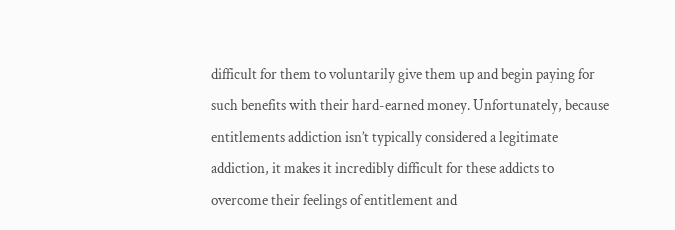difficult for them to voluntarily give them up and begin paying for such benefits with their hard-earned money. Unfortunately, because entitlements addiction isn’t typically considered a legitimate addiction, it makes it incredibly difficult for these addicts to overcome their feelings of entitlement and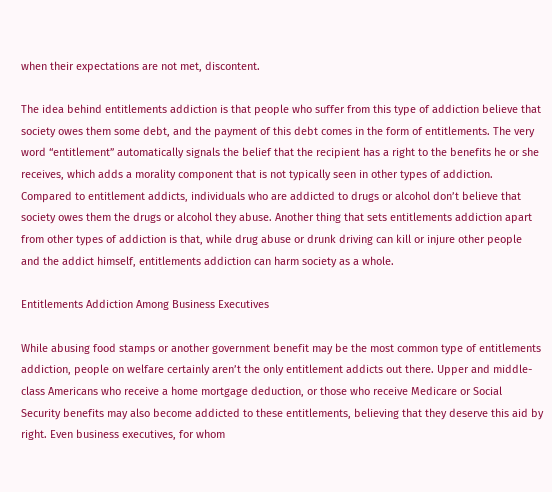when their expectations are not met, discontent.

The idea behind entitlements addiction is that people who suffer from this type of addiction believe that society owes them some debt, and the payment of this debt comes in the form of entitlements. The very word “entitlement” automatically signals the belief that the recipient has a right to the benefits he or she receives, which adds a morality component that is not typically seen in other types of addiction. Compared to entitlement addicts, individuals who are addicted to drugs or alcohol don’t believe that society owes them the drugs or alcohol they abuse. Another thing that sets entitlements addiction apart from other types of addiction is that, while drug abuse or drunk driving can kill or injure other people and the addict himself, entitlements addiction can harm society as a whole.

Entitlements Addiction Among Business Executives

While abusing food stamps or another government benefit may be the most common type of entitlements addiction, people on welfare certainly aren’t the only entitlement addicts out there. Upper and middle-class Americans who receive a home mortgage deduction, or those who receive Medicare or Social Security benefits may also become addicted to these entitlements, believing that they deserve this aid by right. Even business executives, for whom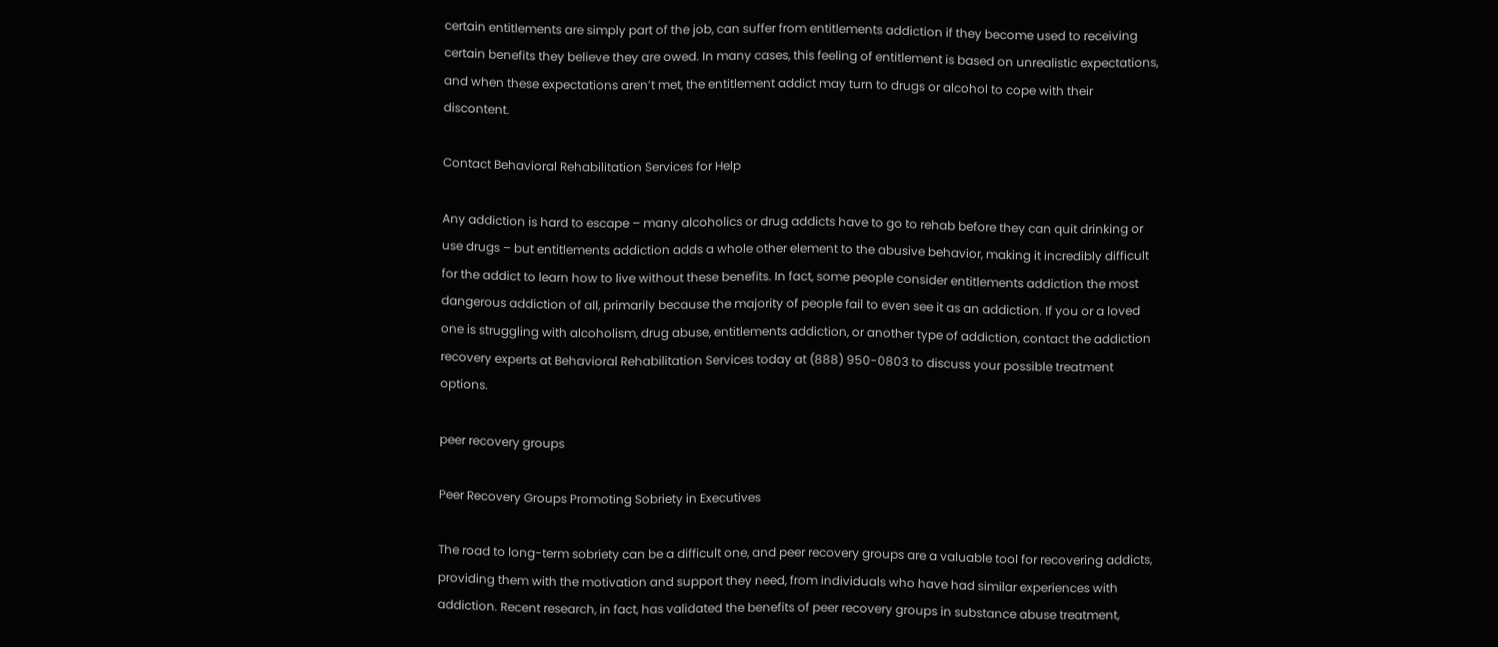certain entitlements are simply part of the job, can suffer from entitlements addiction if they become used to receiving certain benefits they believe they are owed. In many cases, this feeling of entitlement is based on unrealistic expectations, and when these expectations aren’t met, the entitlement addict may turn to drugs or alcohol to cope with their discontent.

Contact Behavioral Rehabilitation Services for Help

Any addiction is hard to escape – many alcoholics or drug addicts have to go to rehab before they can quit drinking or use drugs – but entitlements addiction adds a whole other element to the abusive behavior, making it incredibly difficult for the addict to learn how to live without these benefits. In fact, some people consider entitlements addiction the most dangerous addiction of all, primarily because the majority of people fail to even see it as an addiction. If you or a loved one is struggling with alcoholism, drug abuse, entitlements addiction, or another type of addiction, contact the addiction recovery experts at Behavioral Rehabilitation Services today at (888) 950-0803 to discuss your possible treatment options.

peer recovery groups

Peer Recovery Groups Promoting Sobriety in Executives

The road to long-term sobriety can be a difficult one, and peer recovery groups are a valuable tool for recovering addicts, providing them with the motivation and support they need, from individuals who have had similar experiences with addiction. Recent research, in fact, has validated the benefits of peer recovery groups in substance abuse treatment,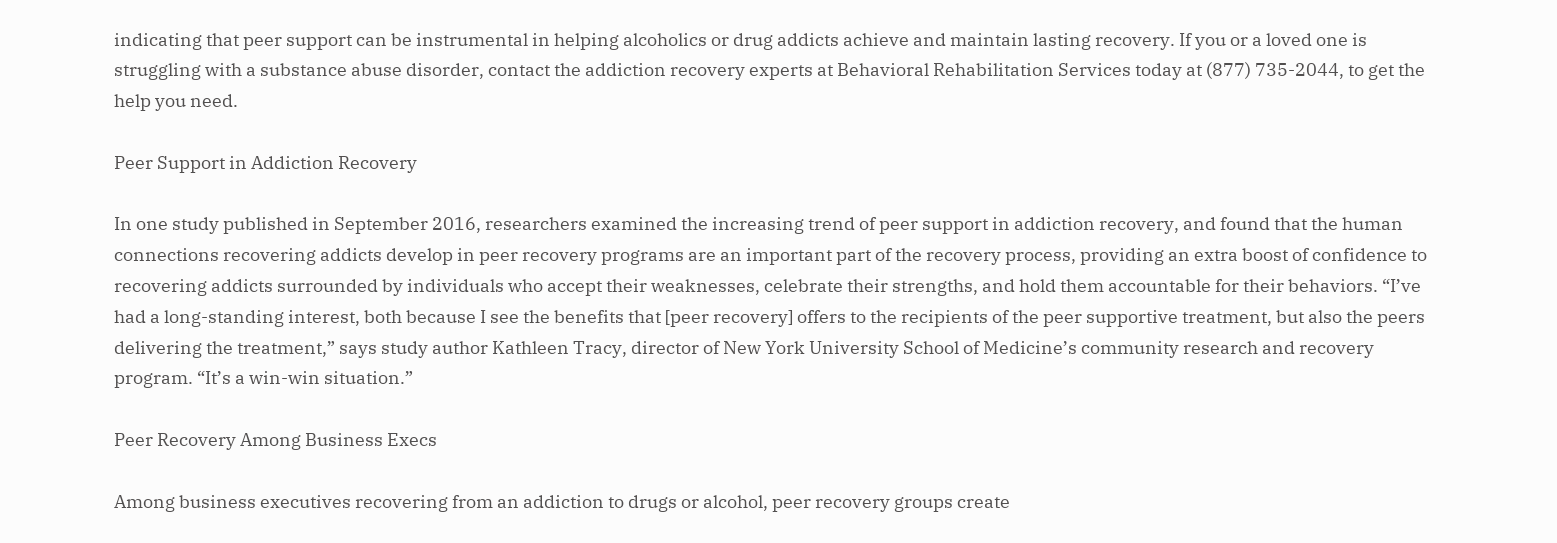indicating that peer support can be instrumental in helping alcoholics or drug addicts achieve and maintain lasting recovery. If you or a loved one is struggling with a substance abuse disorder, contact the addiction recovery experts at Behavioral Rehabilitation Services today at (877) 735-2044, to get the help you need.

Peer Support in Addiction Recovery

In one study published in September 2016, researchers examined the increasing trend of peer support in addiction recovery, and found that the human connections recovering addicts develop in peer recovery programs are an important part of the recovery process, providing an extra boost of confidence to recovering addicts surrounded by individuals who accept their weaknesses, celebrate their strengths, and hold them accountable for their behaviors. “I’ve had a long-standing interest, both because I see the benefits that [peer recovery] offers to the recipients of the peer supportive treatment, but also the peers delivering the treatment,” says study author Kathleen Tracy, director of New York University School of Medicine’s community research and recovery program. “It’s a win-win situation.”

Peer Recovery Among Business Execs

Among business executives recovering from an addiction to drugs or alcohol, peer recovery groups create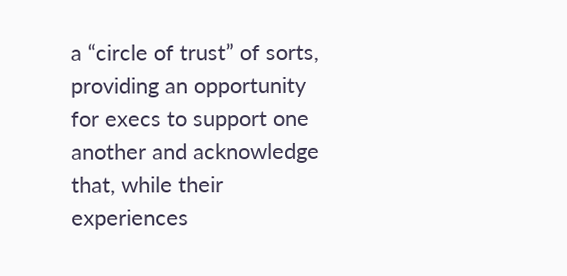a “circle of trust” of sorts, providing an opportunity for execs to support one another and acknowledge that, while their experiences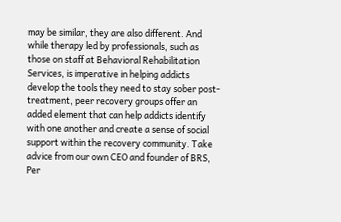may be similar, they are also different. And while therapy led by professionals, such as those on staff at Behavioral Rehabilitation Services, is imperative in helping addicts develop the tools they need to stay sober post-treatment, peer recovery groups offer an added element that can help addicts identify with one another and create a sense of social support within the recovery community. Take advice from our own CEO and founder of BRS, Per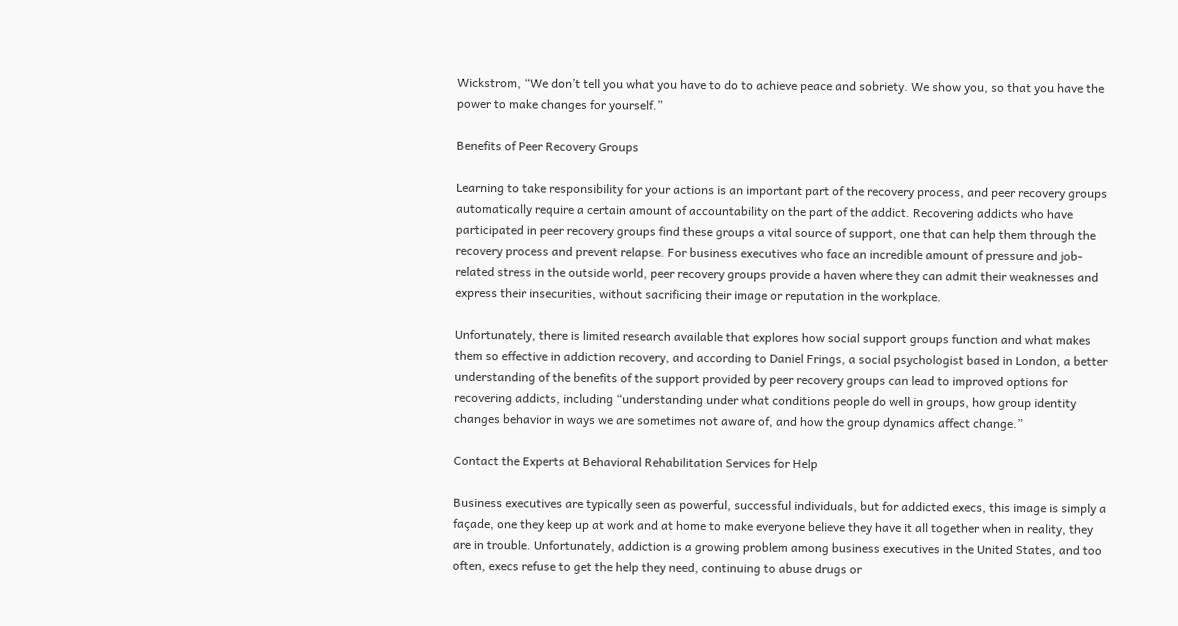Wickstrom, “We don’t tell you what you have to do to achieve peace and sobriety. We show you, so that you have the power to make changes for yourself.”

Benefits of Peer Recovery Groups

Learning to take responsibility for your actions is an important part of the recovery process, and peer recovery groups automatically require a certain amount of accountability on the part of the addict. Recovering addicts who have participated in peer recovery groups find these groups a vital source of support, one that can help them through the recovery process and prevent relapse. For business executives who face an incredible amount of pressure and job-related stress in the outside world, peer recovery groups provide a haven where they can admit their weaknesses and express their insecurities, without sacrificing their image or reputation in the workplace.

Unfortunately, there is limited research available that explores how social support groups function and what makes them so effective in addiction recovery, and according to Daniel Frings, a social psychologist based in London, a better understanding of the benefits of the support provided by peer recovery groups can lead to improved options for recovering addicts, including “understanding under what conditions people do well in groups, how group identity changes behavior in ways we are sometimes not aware of, and how the group dynamics affect change.”

Contact the Experts at Behavioral Rehabilitation Services for Help

Business executives are typically seen as powerful, successful individuals, but for addicted execs, this image is simply a façade, one they keep up at work and at home to make everyone believe they have it all together when in reality, they are in trouble. Unfortunately, addiction is a growing problem among business executives in the United States, and too often, execs refuse to get the help they need, continuing to abuse drugs or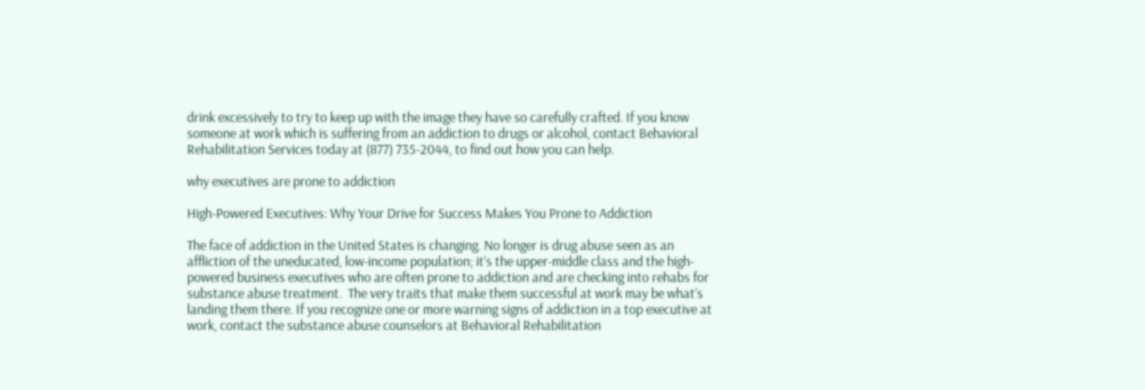drink excessively to try to keep up with the image they have so carefully crafted. If you know someone at work which is suffering from an addiction to drugs or alcohol, contact Behavioral Rehabilitation Services today at (877) 735-2044, to find out how you can help.

why executives are prone to addiction

High-Powered Executives: Why Your Drive for Success Makes You Prone to Addiction

The face of addiction in the United States is changing. No longer is drug abuse seen as an affliction of the uneducated, low-income population; it’s the upper-middle class and the high-powered business executives who are often prone to addiction and are checking into rehabs for substance abuse treatment.  The very traits that make them successful at work may be what’s landing them there. If you recognize one or more warning signs of addiction in a top executive at work, contact the substance abuse counselors at Behavioral Rehabilitation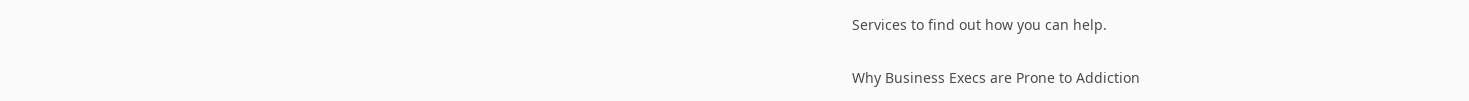Services to find out how you can help.

Why Business Execs are Prone to Addiction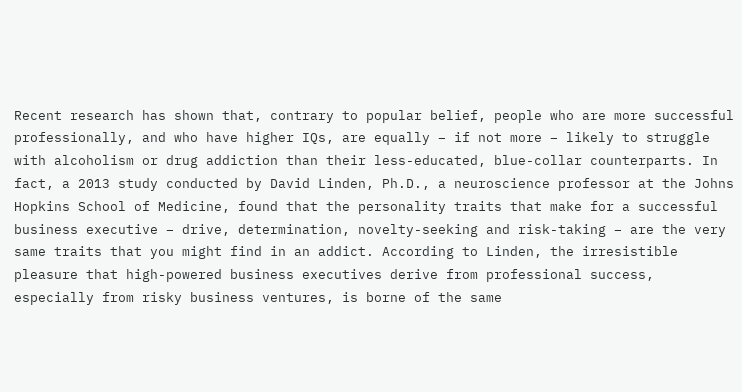Recent research has shown that, contrary to popular belief, people who are more successful professionally, and who have higher IQs, are equally – if not more – likely to struggle with alcoholism or drug addiction than their less-educated, blue-collar counterparts. In fact, a 2013 study conducted by David Linden, Ph.D., a neuroscience professor at the Johns Hopkins School of Medicine, found that the personality traits that make for a successful business executive – drive, determination, novelty-seeking and risk-taking – are the very same traits that you might find in an addict. According to Linden, the irresistible pleasure that high-powered business executives derive from professional success, especially from risky business ventures, is borne of the same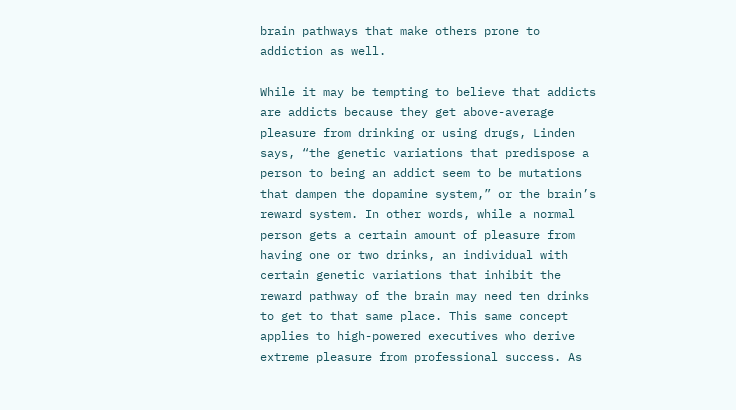brain pathways that make others prone to addiction as well.

While it may be tempting to believe that addicts are addicts because they get above-average pleasure from drinking or using drugs, Linden says, “the genetic variations that predispose a person to being an addict seem to be mutations that dampen the dopamine system,” or the brain’s reward system. In other words, while a normal person gets a certain amount of pleasure from having one or two drinks, an individual with certain genetic variations that inhibit the reward pathway of the brain may need ten drinks to get to that same place. This same concept applies to high-powered executives who derive extreme pleasure from professional success. As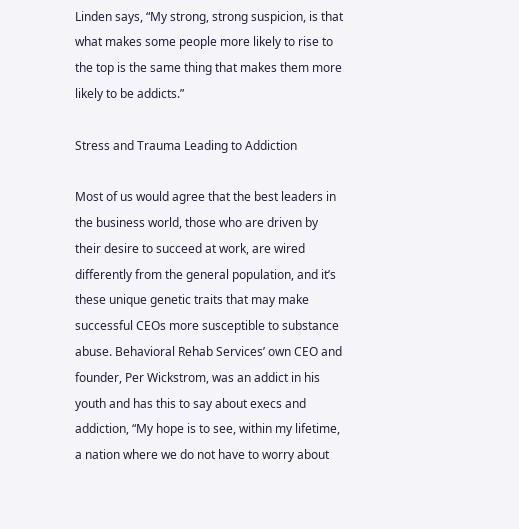Linden says, “My strong, strong suspicion, is that what makes some people more likely to rise to the top is the same thing that makes them more likely to be addicts.”

Stress and Trauma Leading to Addiction

Most of us would agree that the best leaders in the business world, those who are driven by their desire to succeed at work, are wired differently from the general population, and it’s these unique genetic traits that may make successful CEOs more susceptible to substance abuse. Behavioral Rehab Services’ own CEO and founder, Per Wickstrom, was an addict in his youth and has this to say about execs and addiction, “My hope is to see, within my lifetime, a nation where we do not have to worry about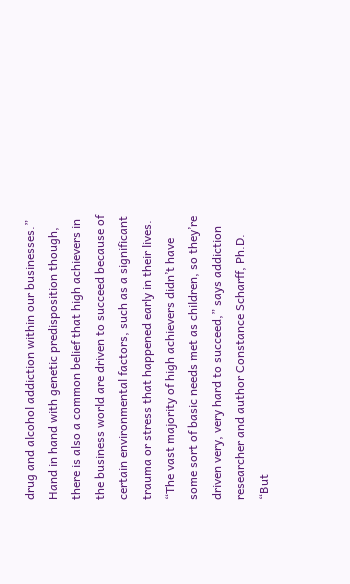drug and alcohol addiction within our businesses.” Hand in hand with genetic predisposition though, there is also a common belief that high achievers in the business world are driven to succeed because of certain environmental factors, such as a significant trauma or stress that happened early in their lives. “The vast majority of high achievers didn’t have some sort of basic needs met as children, so they’re driven very, very hard to succeed,” says addiction researcher and author Constance Scharff, Ph.D. “But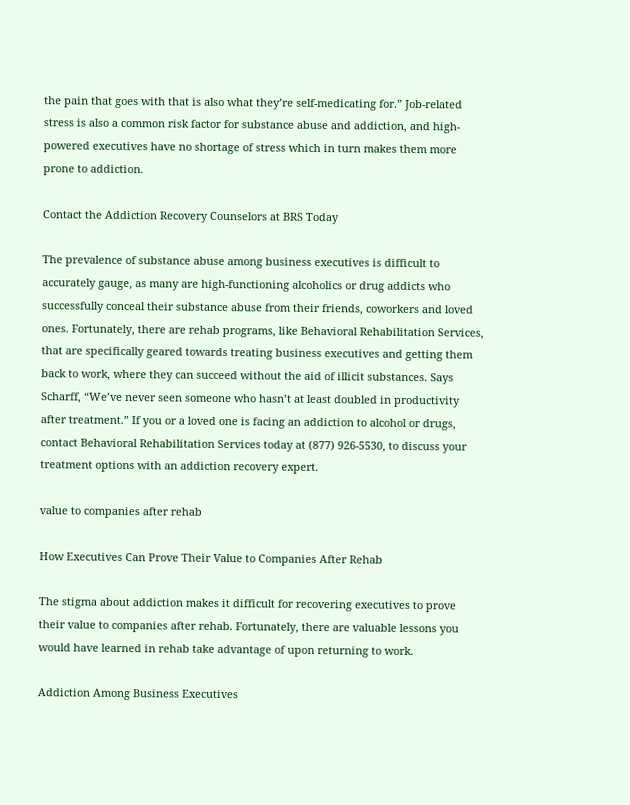the pain that goes with that is also what they’re self-medicating for.” Job-related stress is also a common risk factor for substance abuse and addiction, and high-powered executives have no shortage of stress which in turn makes them more prone to addiction.

Contact the Addiction Recovery Counselors at BRS Today

The prevalence of substance abuse among business executives is difficult to accurately gauge, as many are high-functioning alcoholics or drug addicts who successfully conceal their substance abuse from their friends, coworkers and loved ones. Fortunately, there are rehab programs, like Behavioral Rehabilitation Services, that are specifically geared towards treating business executives and getting them back to work, where they can succeed without the aid of illicit substances. Says Scharff, “We’ve never seen someone who hasn’t at least doubled in productivity after treatment.” If you or a loved one is facing an addiction to alcohol or drugs, contact Behavioral Rehabilitation Services today at (877) 926-5530, to discuss your treatment options with an addiction recovery expert.

value to companies after rehab

How Executives Can Prove Their Value to Companies After Rehab

The stigma about addiction makes it difficult for recovering executives to prove their value to companies after rehab. Fortunately, there are valuable lessons you would have learned in rehab take advantage of upon returning to work.

Addiction Among Business Executives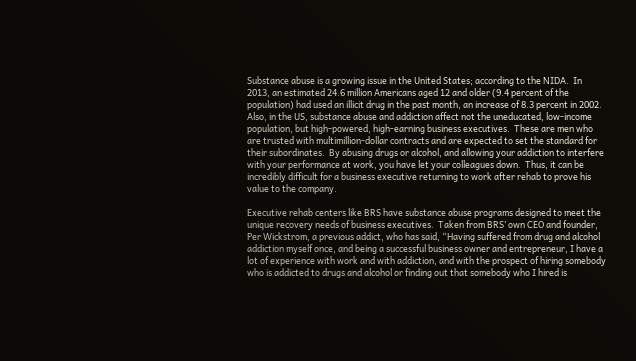Substance abuse is a growing issue in the United States; according to the NIDA.  In 2013, an estimated 24.6 million Americans aged 12 and older (9.4 percent of the population) had used an illicit drug in the past month, an increase of 8.3 percent in 2002. Also, in the US, substance abuse and addiction affect not the uneducated, low-income population, but high-powered, high-earning business executives.  These are men who are trusted with multimillion-dollar contracts and are expected to set the standard for their subordinates.  By abusing drugs or alcohol, and allowing your addiction to interfere with your performance at work, you have let your colleagues down.  Thus, it can be incredibly difficult for a business executive returning to work after rehab to prove his value to the company.

Executive rehab centers like BRS have substance abuse programs designed to meet the unique recovery needs of business executives.  Taken from BRS’ own CEO and founder, Per Wickstrom, a previous addict, who has said, “Having suffered from drug and alcohol addiction myself once, and being a successful business owner and entrepreneur, I have a lot of experience with work and with addiction, and with the prospect of hiring somebody who is addicted to drugs and alcohol or finding out that somebody who I hired is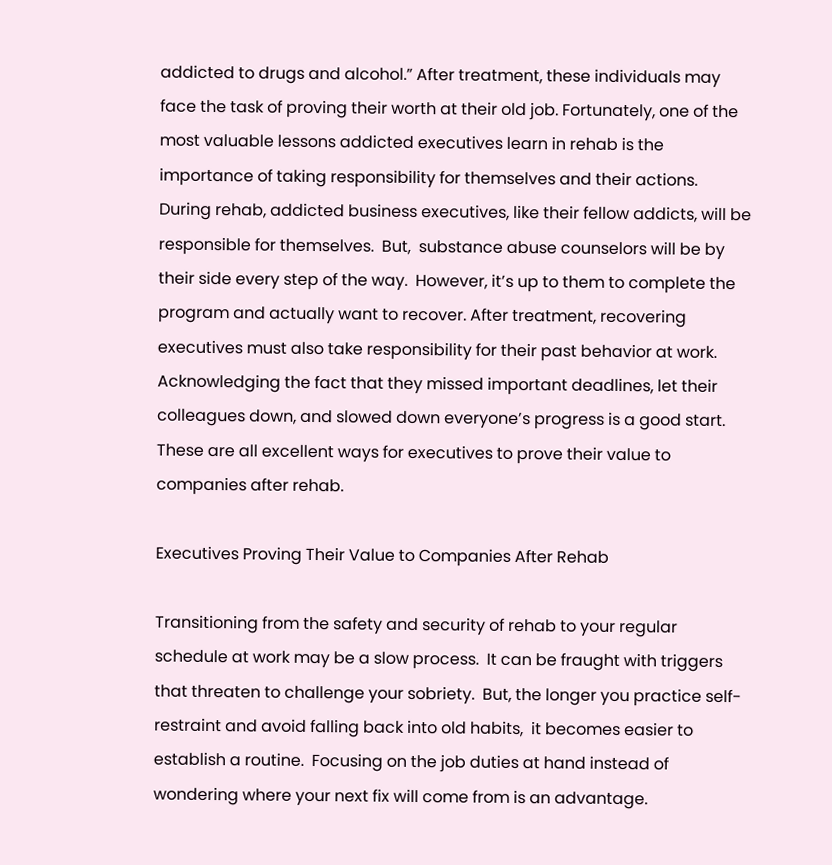addicted to drugs and alcohol.” After treatment, these individuals may face the task of proving their worth at their old job. Fortunately, one of the most valuable lessons addicted executives learn in rehab is the importance of taking responsibility for themselves and their actions. During rehab, addicted business executives, like their fellow addicts, will be responsible for themselves.  But,  substance abuse counselors will be by their side every step of the way.  However, it’s up to them to complete the program and actually want to recover. After treatment, recovering executives must also take responsibility for their past behavior at work.  Acknowledging the fact that they missed important deadlines, let their colleagues down, and slowed down everyone’s progress is a good start.  These are all excellent ways for executives to prove their value to companies after rehab.

Executives Proving Their Value to Companies After Rehab

Transitioning from the safety and security of rehab to your regular schedule at work may be a slow process.  It can be fraught with triggers that threaten to challenge your sobriety.  But, the longer you practice self-restraint and avoid falling back into old habits,  it becomes easier to establish a routine.  Focusing on the job duties at hand instead of wondering where your next fix will come from is an advantage.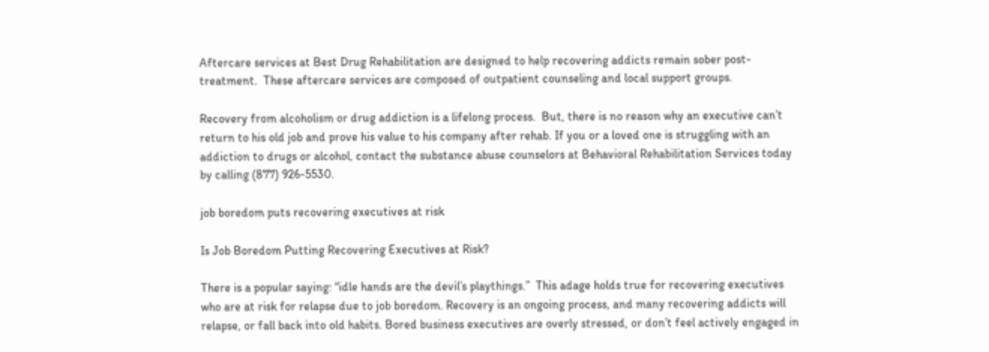Aftercare services at Best Drug Rehabilitation are designed to help recovering addicts remain sober post-treatment.  These aftercare services are composed of outpatient counseling and local support groups.

Recovery from alcoholism or drug addiction is a lifelong process.  But, there is no reason why an executive can’t return to his old job and prove his value to his company after rehab. If you or a loved one is struggling with an addiction to drugs or alcohol, contact the substance abuse counselors at Behavioral Rehabilitation Services today by calling (877) 926-5530.

job boredom puts recovering executives at risk

Is Job Boredom Putting Recovering Executives at Risk?

There is a popular saying: “idle hands are the devil’s playthings.”  This adage holds true for recovering executives who are at risk for relapse due to job boredom. Recovery is an ongoing process, and many recovering addicts will relapse, or fall back into old habits. Bored business executives are overly stressed, or don’t feel actively engaged in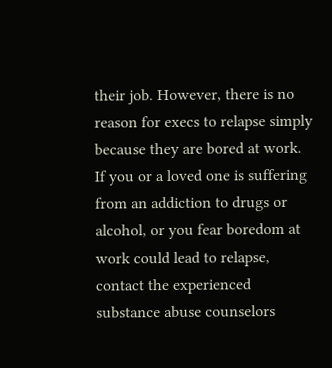their job. However, there is no reason for execs to relapse simply because they are bored at work. If you or a loved one is suffering from an addiction to drugs or alcohol, or you fear boredom at work could lead to relapse, contact the experienced substance abuse counselors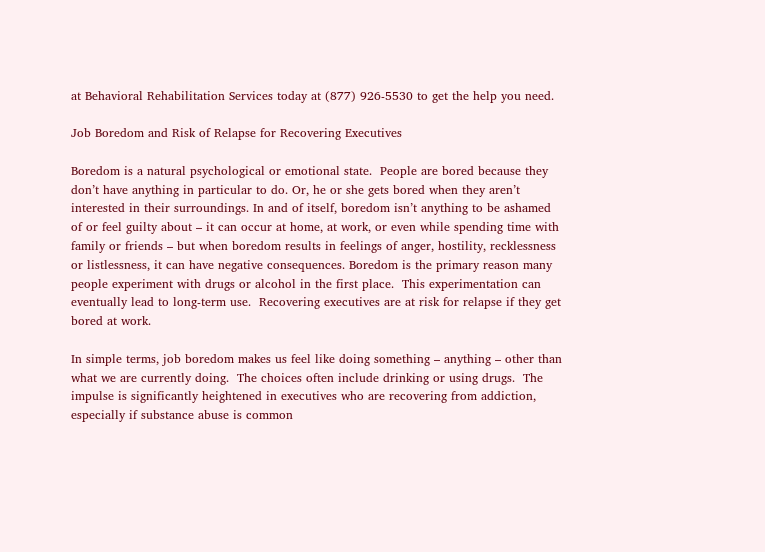at Behavioral Rehabilitation Services today at (877) 926-5530 to get the help you need.

Job Boredom and Risk of Relapse for Recovering Executives

Boredom is a natural psychological or emotional state.  People are bored because they don’t have anything in particular to do. Or, he or she gets bored when they aren’t interested in their surroundings. In and of itself, boredom isn’t anything to be ashamed of or feel guilty about – it can occur at home, at work, or even while spending time with family or friends – but when boredom results in feelings of anger, hostility, recklessness or listlessness, it can have negative consequences. Boredom is the primary reason many people experiment with drugs or alcohol in the first place.  This experimentation can eventually lead to long-term use.  Recovering executives are at risk for relapse if they get bored at work.

In simple terms, job boredom makes us feel like doing something – anything – other than what we are currently doing.  The choices often include drinking or using drugs.  The impulse is significantly heightened in executives who are recovering from addiction, especially if substance abuse is common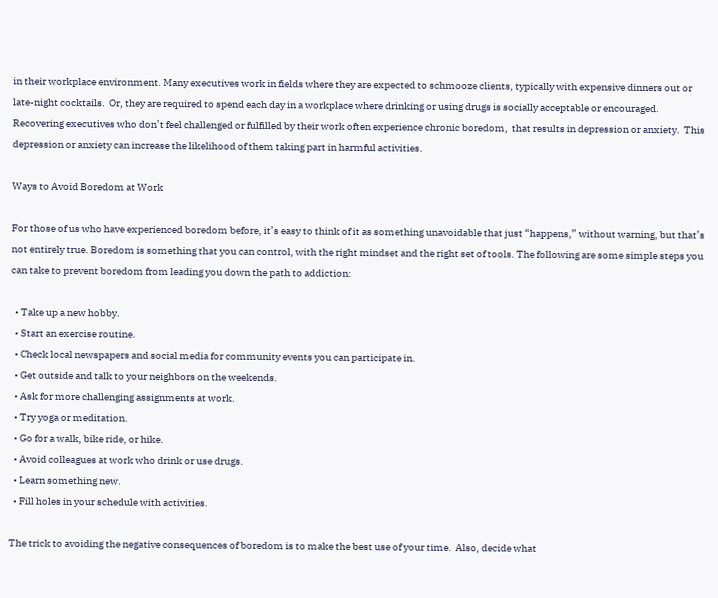in their workplace environment. Many executives work in fields where they are expected to schmooze clients, typically with expensive dinners out or late-night cocktails.  Or, they are required to spend each day in a workplace where drinking or using drugs is socially acceptable or encouraged. Recovering executives who don’t feel challenged or fulfilled by their work often experience chronic boredom,  that results in depression or anxiety.  This depression or anxiety can increase the likelihood of them taking part in harmful activities.

Ways to Avoid Boredom at Work

For those of us who have experienced boredom before, it’s easy to think of it as something unavoidable that just “happens,” without warning, but that’s not entirely true. Boredom is something that you can control, with the right mindset and the right set of tools. The following are some simple steps you can take to prevent boredom from leading you down the path to addiction:

  • Take up a new hobby.
  • Start an exercise routine.
  • Check local newspapers and social media for community events you can participate in.
  • Get outside and talk to your neighbors on the weekends.
  • Ask for more challenging assignments at work.
  • Try yoga or meditation.
  • Go for a walk, bike ride, or hike.
  • Avoid colleagues at work who drink or use drugs.
  • Learn something new.
  • Fill holes in your schedule with activities.

The trick to avoiding the negative consequences of boredom is to make the best use of your time.  Also, decide what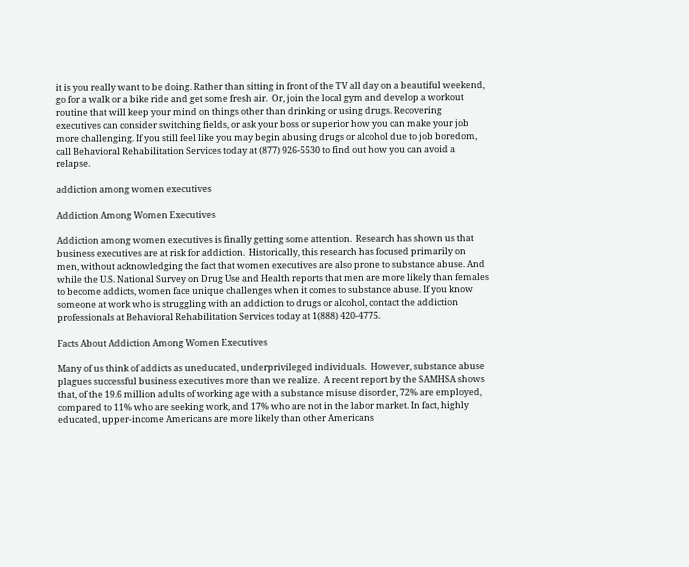it is you really want to be doing. Rather than sitting in front of the TV all day on a beautiful weekend, go for a walk or a bike ride and get some fresh air.  Or, join the local gym and develop a workout routine that will keep your mind on things other than drinking or using drugs. Recovering executives can consider switching fields, or ask your boss or superior how you can make your job more challenging. If you still feel like you may begin abusing drugs or alcohol due to job boredom, call Behavioral Rehabilitation Services today at (877) 926-5530 to find out how you can avoid a relapse.

addiction among women executives

Addiction Among Women Executives

Addiction among women executives is finally getting some attention.  Research has shown us that business executives are at risk for addiction.  Historically, this research has focused primarily on men, without acknowledging the fact that women executives are also prone to substance abuse. And while the U.S. National Survey on Drug Use and Health reports that men are more likely than females to become addicts, women face unique challenges when it comes to substance abuse. If you know someone at work who is struggling with an addiction to drugs or alcohol, contact the addiction professionals at Behavioral Rehabilitation Services today at 1(888) 420-4775.

Facts About Addiction Among Women Executives

Many of us think of addicts as uneducated, underprivileged individuals.  However, substance abuse plagues successful business executives more than we realize.  A recent report by the SAMHSA shows that, of the 19.6 million adults of working age with a substance misuse disorder, 72% are employed, compared to 11% who are seeking work, and 17% who are not in the labor market. In fact, highly educated, upper-income Americans are more likely than other Americans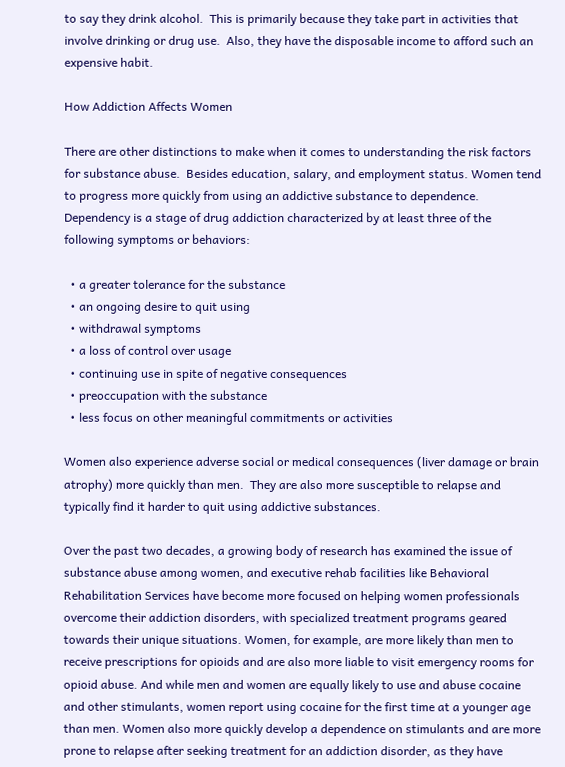to say they drink alcohol.  This is primarily because they take part in activities that involve drinking or drug use.  Also, they have the disposable income to afford such an expensive habit.

How Addiction Affects Women

There are other distinctions to make when it comes to understanding the risk factors for substance abuse.  Besides education, salary, and employment status. Women tend to progress more quickly from using an addictive substance to dependence.  Dependency is a stage of drug addiction characterized by at least three of the following symptoms or behaviors:

  • a greater tolerance for the substance
  • an ongoing desire to quit using
  • withdrawal symptoms
  • a loss of control over usage
  • continuing use in spite of negative consequences
  • preoccupation with the substance
  • less focus on other meaningful commitments or activities

Women also experience adverse social or medical consequences (liver damage or brain atrophy) more quickly than men.  They are also more susceptible to relapse and typically find it harder to quit using addictive substances.

Over the past two decades, a growing body of research has examined the issue of substance abuse among women, and executive rehab facilities like Behavioral Rehabilitation Services have become more focused on helping women professionals overcome their addiction disorders, with specialized treatment programs geared towards their unique situations. Women, for example, are more likely than men to receive prescriptions for opioids and are also more liable to visit emergency rooms for opioid abuse. And while men and women are equally likely to use and abuse cocaine and other stimulants, women report using cocaine for the first time at a younger age than men. Women also more quickly develop a dependence on stimulants and are more prone to relapse after seeking treatment for an addiction disorder, as they have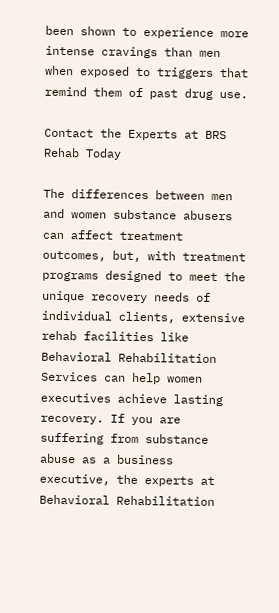been shown to experience more intense cravings than men when exposed to triggers that remind them of past drug use.

Contact the Experts at BRS Rehab Today

The differences between men and women substance abusers can affect treatment outcomes, but, with treatment programs designed to meet the unique recovery needs of individual clients, extensive rehab facilities like Behavioral Rehabilitation Services can help women executives achieve lasting recovery. If you are suffering from substance abuse as a business executive, the experts at Behavioral Rehabilitation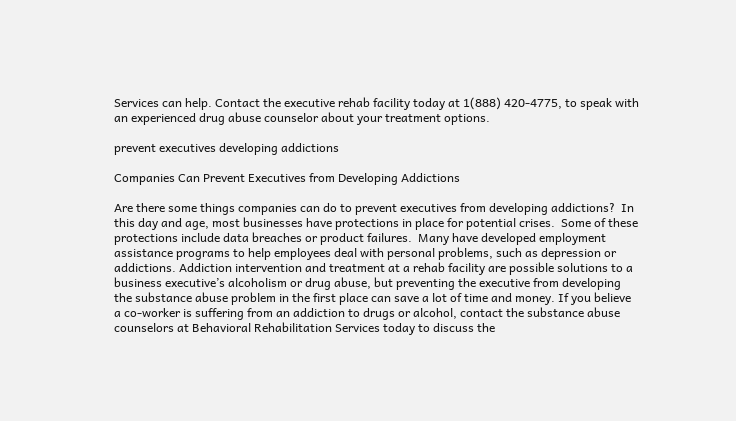Services can help. Contact the executive rehab facility today at 1(888) 420-4775, to speak with an experienced drug abuse counselor about your treatment options.

prevent executives developing addictions

Companies Can Prevent Executives from Developing Addictions

Are there some things companies can do to prevent executives from developing addictions?  In this day and age, most businesses have protections in place for potential crises.  Some of these protections include data breaches or product failures.  Many have developed employment assistance programs to help employees deal with personal problems, such as depression or addictions. Addiction intervention and treatment at a rehab facility are possible solutions to a business executive’s alcoholism or drug abuse, but preventing the executive from developing the substance abuse problem in the first place can save a lot of time and money. If you believe a co-worker is suffering from an addiction to drugs or alcohol, contact the substance abuse counselors at Behavioral Rehabilitation Services today to discuss the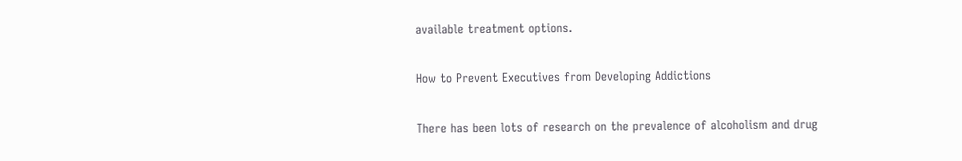available treatment options.

How to Prevent Executives from Developing Addictions

There has been lots of research on the prevalence of alcoholism and drug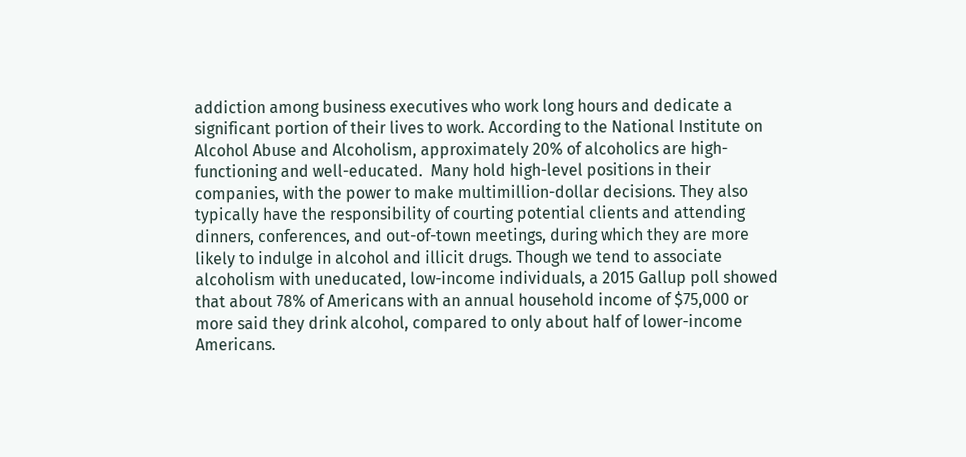addiction among business executives who work long hours and dedicate a significant portion of their lives to work. According to the National Institute on Alcohol Abuse and Alcoholism, approximately 20% of alcoholics are high-functioning and well-educated.  Many hold high-level positions in their companies, with the power to make multimillion-dollar decisions. They also typically have the responsibility of courting potential clients and attending dinners, conferences, and out-of-town meetings, during which they are more likely to indulge in alcohol and illicit drugs. Though we tend to associate alcoholism with uneducated, low-income individuals, a 2015 Gallup poll showed that about 78% of Americans with an annual household income of $75,000 or more said they drink alcohol, compared to only about half of lower-income Americans.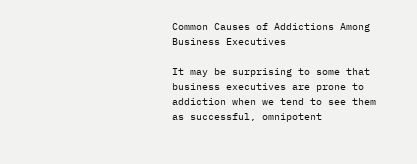Common Causes of Addictions Among Business Executives

It may be surprising to some that business executives are prone to addiction when we tend to see them as successful, omnipotent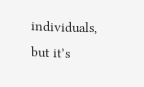individuals, but it’s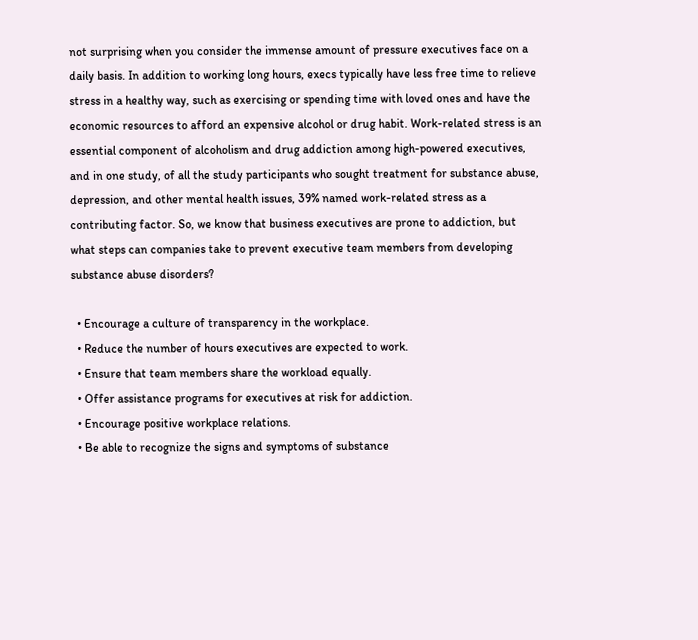not surprising when you consider the immense amount of pressure executives face on a daily basis. In addition to working long hours, execs typically have less free time to relieve stress in a healthy way, such as exercising or spending time with loved ones and have the economic resources to afford an expensive alcohol or drug habit. Work-related stress is an essential component of alcoholism and drug addiction among high-powered executives, and in one study, of all the study participants who sought treatment for substance abuse, depression, and other mental health issues, 39% named work-related stress as a contributing factor. So, we know that business executives are prone to addiction, but what steps can companies take to prevent executive team members from developing substance abuse disorders?

  • Encourage a culture of transparency in the workplace.
  • Reduce the number of hours executives are expected to work.
  • Ensure that team members share the workload equally.
  • Offer assistance programs for executives at risk for addiction.
  • Encourage positive workplace relations.
  • Be able to recognize the signs and symptoms of substance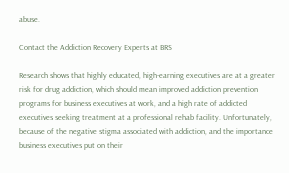abuse.

Contact the Addiction Recovery Experts at BRS

Research shows that highly educated, high-earning executives are at a greater risk for drug addiction, which should mean improved addiction prevention programs for business executives at work, and a high rate of addicted executives seeking treatment at a professional rehab facility. Unfortunately, because of the negative stigma associated with addiction, and the importance business executives put on their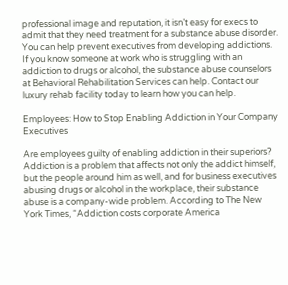professional image and reputation, it isn’t easy for execs to admit that they need treatment for a substance abuse disorder. You can help prevent executives from developing addictions.  If you know someone at work who is struggling with an addiction to drugs or alcohol, the substance abuse counselors at Behavioral Rehabilitation Services can help. Contact our luxury rehab facility today to learn how you can help.

Employees: How to Stop Enabling Addiction in Your Company Executives

Are employees guilty of enabling addiction in their superiors?  Addiction is a problem that affects not only the addict himself, but the people around him as well, and for business executives abusing drugs or alcohol in the workplace, their substance abuse is a company-wide problem. According to The New York Times, “Addiction costs corporate America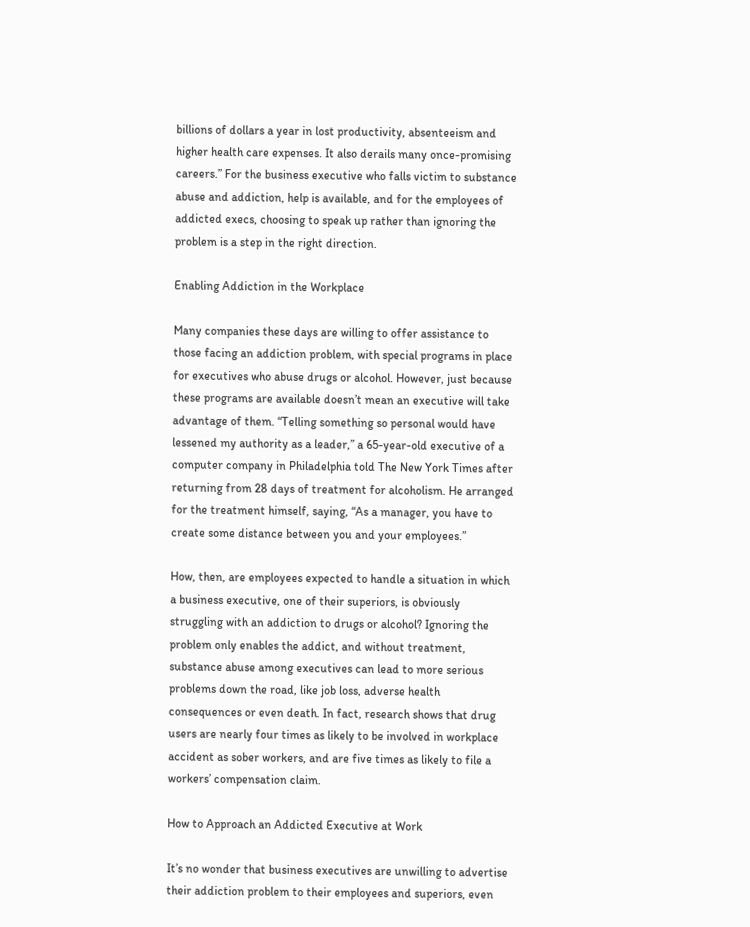billions of dollars a year in lost productivity, absenteeism and higher health care expenses. It also derails many once-promising careers.” For the business executive who falls victim to substance abuse and addiction, help is available, and for the employees of addicted execs, choosing to speak up rather than ignoring the problem is a step in the right direction.

Enabling Addiction in the Workplace

Many companies these days are willing to offer assistance to those facing an addiction problem, with special programs in place for executives who abuse drugs or alcohol. However, just because these programs are available doesn’t mean an executive will take advantage of them. “Telling something so personal would have lessened my authority as a leader,” a 65-year-old executive of a computer company in Philadelphia told The New York Times after returning from 28 days of treatment for alcoholism. He arranged for the treatment himself, saying, “As a manager, you have to create some distance between you and your employees.”

How, then, are employees expected to handle a situation in which a business executive, one of their superiors, is obviously struggling with an addiction to drugs or alcohol? Ignoring the problem only enables the addict, and without treatment, substance abuse among executives can lead to more serious problems down the road, like job loss, adverse health consequences or even death. In fact, research shows that drug users are nearly four times as likely to be involved in workplace accident as sober workers, and are five times as likely to file a workers’ compensation claim.

How to Approach an Addicted Executive at Work

It’s no wonder that business executives are unwilling to advertise their addiction problem to their employees and superiors, even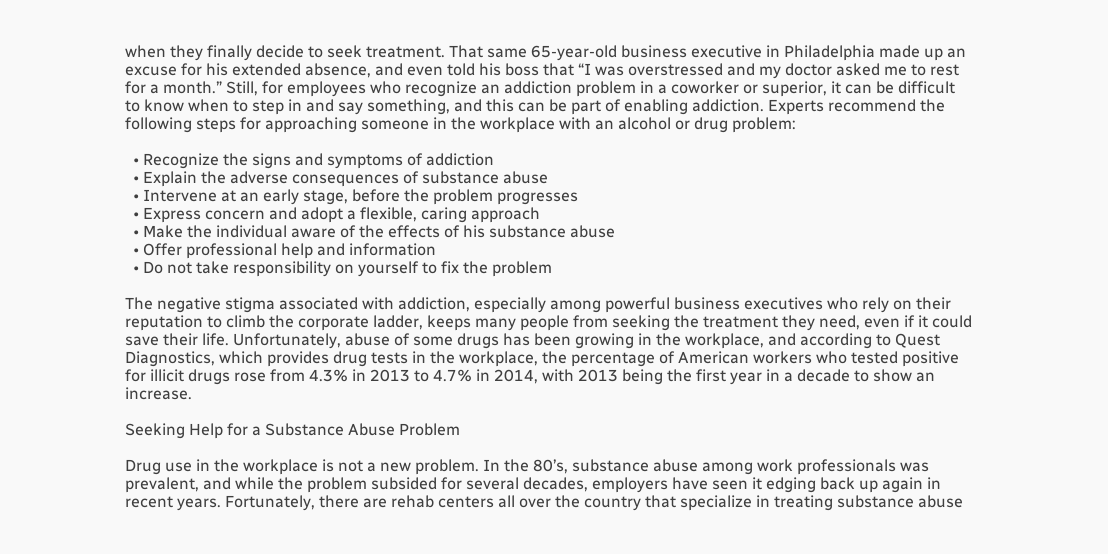when they finally decide to seek treatment. That same 65-year-old business executive in Philadelphia made up an excuse for his extended absence, and even told his boss that “I was overstressed and my doctor asked me to rest for a month.” Still, for employees who recognize an addiction problem in a coworker or superior, it can be difficult to know when to step in and say something, and this can be part of enabling addiction. Experts recommend the following steps for approaching someone in the workplace with an alcohol or drug problem:

  • Recognize the signs and symptoms of addiction
  • Explain the adverse consequences of substance abuse
  • Intervene at an early stage, before the problem progresses
  • Express concern and adopt a flexible, caring approach
  • Make the individual aware of the effects of his substance abuse
  • Offer professional help and information
  • Do not take responsibility on yourself to fix the problem

The negative stigma associated with addiction, especially among powerful business executives who rely on their reputation to climb the corporate ladder, keeps many people from seeking the treatment they need, even if it could save their life. Unfortunately, abuse of some drugs has been growing in the workplace, and according to Quest Diagnostics, which provides drug tests in the workplace, the percentage of American workers who tested positive for illicit drugs rose from 4.3% in 2013 to 4.7% in 2014, with 2013 being the first year in a decade to show an increase.

Seeking Help for a Substance Abuse Problem

Drug use in the workplace is not a new problem. In the 80’s, substance abuse among work professionals was prevalent, and while the problem subsided for several decades, employers have seen it edging back up again in recent years. Fortunately, there are rehab centers all over the country that specialize in treating substance abuse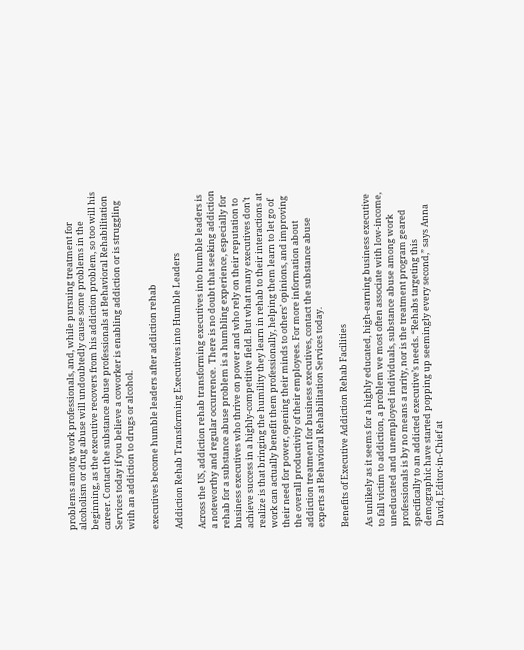problems among work professionals, and, while pursuing treatment for alcoholism or drug abuse will undoubtedly cause some problems in the beginning, as the executive recovers from his addiction problem, so too will his career. Contact the substance abuse professionals at Behavioral Rehabilitation Services today if you believe a coworker is enabling addiction or is struggling with an addiction to drugs or alcohol.

executives become humble leaders after addiction rehab

Addiction Rehab Transforming Executives into Humble Leaders

Across the US, addiction rehab transforming executives into humble leaders is a noteworthy and regular occurrence.  There is no doubt that seeking addiction rehab for a substance abuse problem is a humbling experience, especially for business executives who thrive on power and who rely on their reputation to achieve success in a highly-competitive field. But what many executives don’t realize is that bringing the humility they learn in rehab to their interactions at work can actually benefit them professionally, helping them learn to let go of their need for power, opening their minds to others’ opinions, and improving the overall productivity of their employees. For more information about addiction treatment for business executives, contact the substance abuse experts at Behavioral Rehabilitation Services today.

Benefits of Executive Addiction Rehab Facilities

As unlikely as it seems for a highly educated, high-earning business executive to fall victim to addiction, a problem we most often associate with low-income, uneducated and unemployed individuals, substance abuse among work professionals is by no means a rarity, nor is the treatment program geared specifically to an addicted executive’s needs. “Rehabs targeting this demographic have started popping up seemingly every second,” says Anna David, Editor-in-Chief at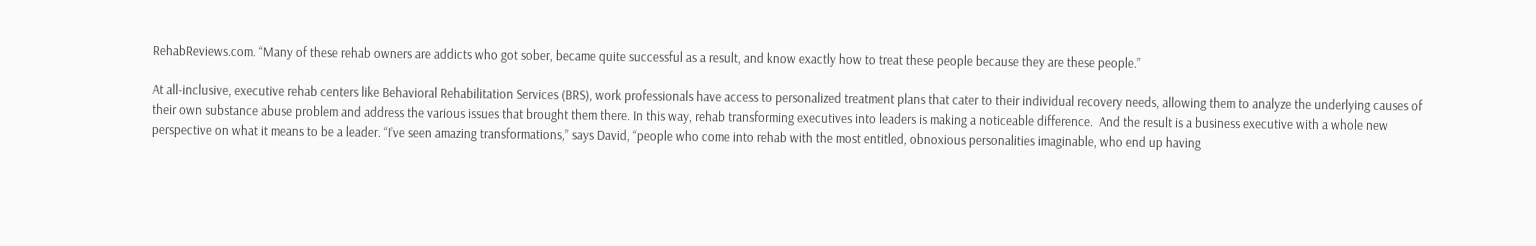RehabReviews.com. “Many of these rehab owners are addicts who got sober, became quite successful as a result, and know exactly how to treat these people because they are these people.”

At all-inclusive, executive rehab centers like Behavioral Rehabilitation Services (BRS), work professionals have access to personalized treatment plans that cater to their individual recovery needs, allowing them to analyze the underlying causes of their own substance abuse problem and address the various issues that brought them there. In this way, rehab transforming executives into leaders is making a noticeable difference.  And the result is a business executive with a whole new perspective on what it means to be a leader. “I’ve seen amazing transformations,” says David, “people who come into rehab with the most entitled, obnoxious personalities imaginable, who end up having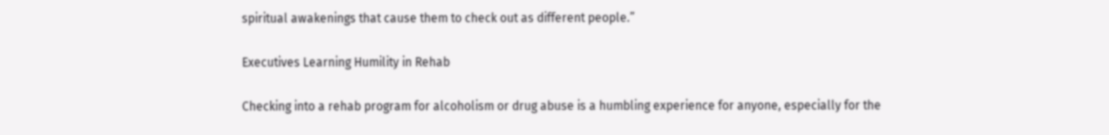spiritual awakenings that cause them to check out as different people.”

Executives Learning Humility in Rehab

Checking into a rehab program for alcoholism or drug abuse is a humbling experience for anyone, especially for the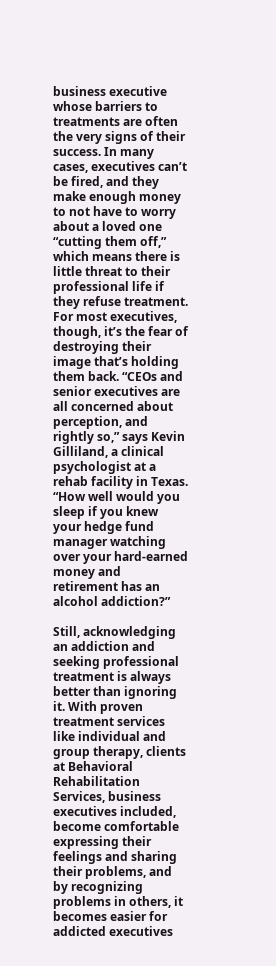business executive whose barriers to treatments are often the very signs of their success. In many cases, executives can’t be fired, and they make enough money to not have to worry about a loved one “cutting them off,” which means there is little threat to their professional life if they refuse treatment. For most executives, though, it’s the fear of destroying their image that’s holding them back. “CEOs and senior executives are all concerned about perception, and rightly so,” says Kevin Gilliland, a clinical psychologist at a rehab facility in Texas. “How well would you sleep if you knew your hedge fund manager watching over your hard-earned money and retirement has an alcohol addiction?”

Still, acknowledging an addiction and seeking professional treatment is always better than ignoring it. With proven treatment services like individual and group therapy, clients at Behavioral Rehabilitation Services, business executives included, become comfortable expressing their feelings and sharing their problems, and by recognizing problems in others, it becomes easier for addicted executives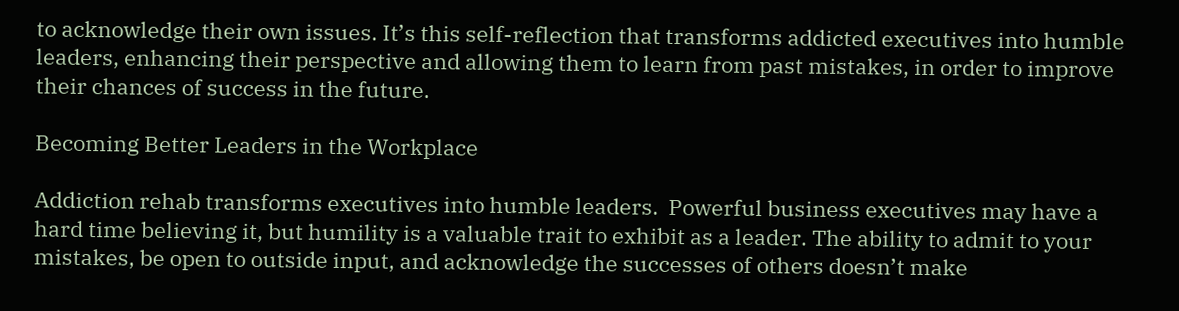to acknowledge their own issues. It’s this self-reflection that transforms addicted executives into humble leaders, enhancing their perspective and allowing them to learn from past mistakes, in order to improve their chances of success in the future.

Becoming Better Leaders in the Workplace

Addiction rehab transforms executives into humble leaders.  Powerful business executives may have a hard time believing it, but humility is a valuable trait to exhibit as a leader. The ability to admit to your mistakes, be open to outside input, and acknowledge the successes of others doesn’t make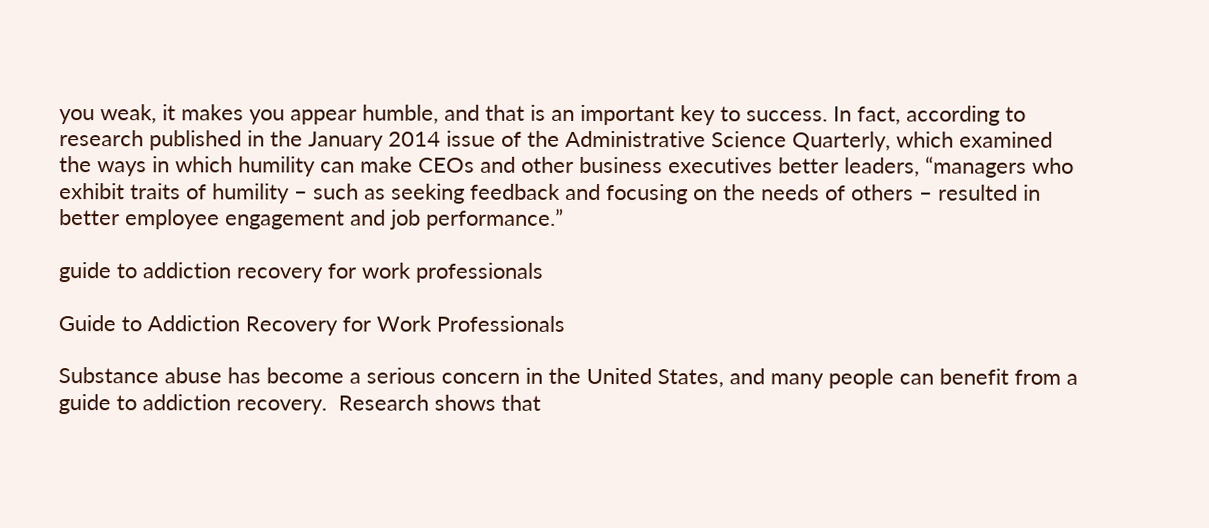you weak, it makes you appear humble, and that is an important key to success. In fact, according to research published in the January 2014 issue of the Administrative Science Quarterly, which examined the ways in which humility can make CEOs and other business executives better leaders, “managers who exhibit traits of humility – such as seeking feedback and focusing on the needs of others – resulted in better employee engagement and job performance.”

guide to addiction recovery for work professionals

Guide to Addiction Recovery for Work Professionals

Substance abuse has become a serious concern in the United States, and many people can benefit from a guide to addiction recovery.  Research shows that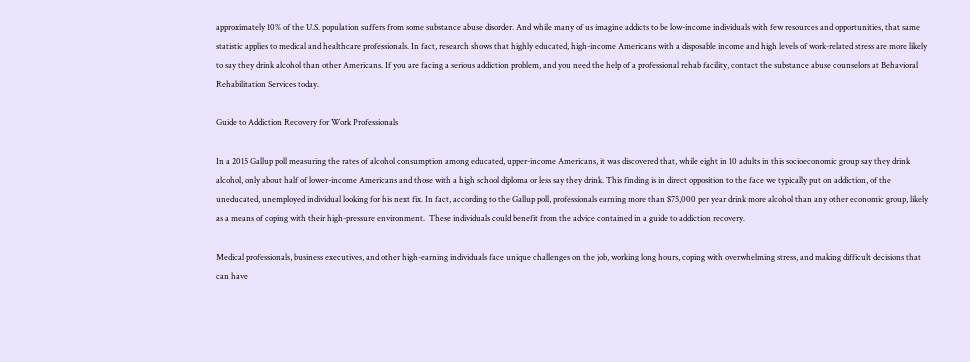approximately 10% of the U.S. population suffers from some substance abuse disorder. And while many of us imagine addicts to be low-income individuals with few resources and opportunities, that same statistic applies to medical and healthcare professionals. In fact, research shows that highly educated, high-income Americans with a disposable income and high levels of work-related stress are more likely to say they drink alcohol than other Americans. If you are facing a serious addiction problem, and you need the help of a professional rehab facility, contact the substance abuse counselors at Behavioral Rehabilitation Services today.

Guide to Addiction Recovery for Work Professionals

In a 2015 Gallup poll measuring the rates of alcohol consumption among educated, upper-income Americans, it was discovered that, while eight in 10 adults in this socioeconomic group say they drink alcohol, only about half of lower-income Americans and those with a high school diploma or less say they drink. This finding is in direct opposition to the face we typically put on addiction, of the uneducated, unemployed individual looking for his next fix. In fact, according to the Gallup poll, professionals earning more than $75,000 per year drink more alcohol than any other economic group, likely as a means of coping with their high-pressure environment.  These individuals could benefit from the advice contained in a guide to addiction recovery.

Medical professionals, business executives, and other high-earning individuals face unique challenges on the job, working long hours, coping with overwhelming stress, and making difficult decisions that can have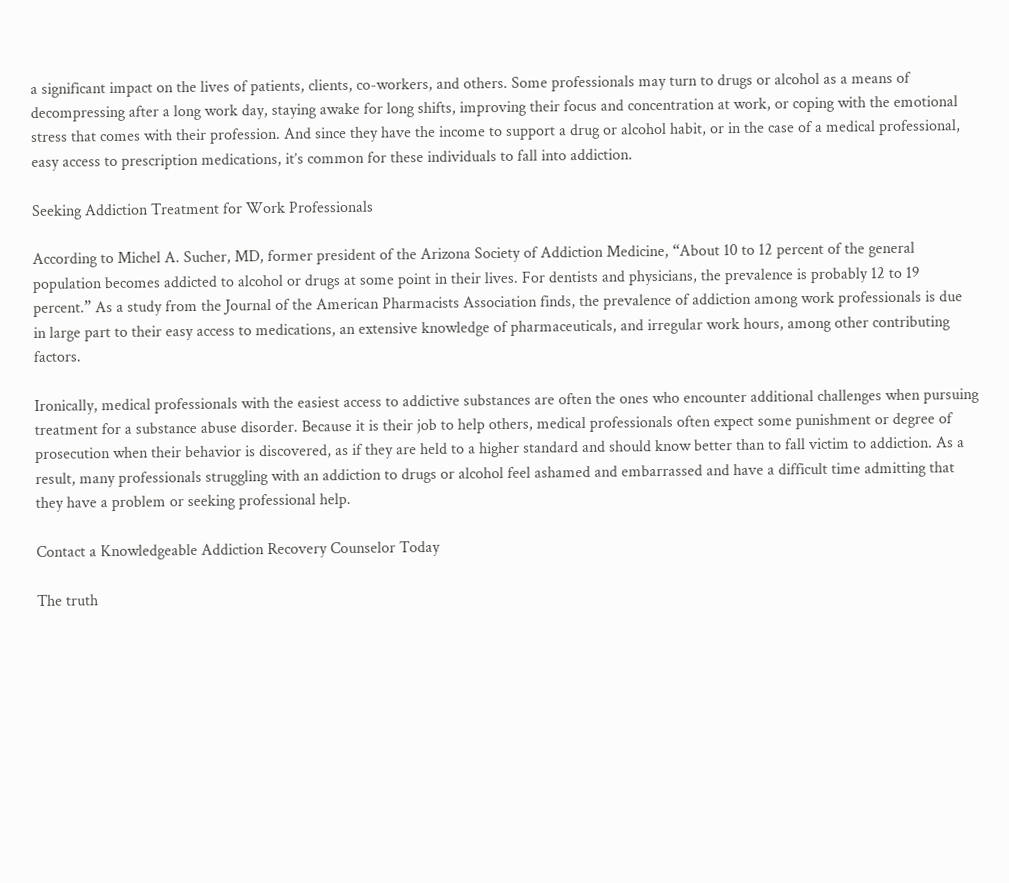a significant impact on the lives of patients, clients, co-workers, and others. Some professionals may turn to drugs or alcohol as a means of decompressing after a long work day, staying awake for long shifts, improving their focus and concentration at work, or coping with the emotional stress that comes with their profession. And since they have the income to support a drug or alcohol habit, or in the case of a medical professional, easy access to prescription medications, it’s common for these individuals to fall into addiction.

Seeking Addiction Treatment for Work Professionals

According to Michel A. Sucher, MD, former president of the Arizona Society of Addiction Medicine, “About 10 to 12 percent of the general population becomes addicted to alcohol or drugs at some point in their lives. For dentists and physicians, the prevalence is probably 12 to 19 percent.” As a study from the Journal of the American Pharmacists Association finds, the prevalence of addiction among work professionals is due in large part to their easy access to medications, an extensive knowledge of pharmaceuticals, and irregular work hours, among other contributing factors.

Ironically, medical professionals with the easiest access to addictive substances are often the ones who encounter additional challenges when pursuing treatment for a substance abuse disorder. Because it is their job to help others, medical professionals often expect some punishment or degree of prosecution when their behavior is discovered, as if they are held to a higher standard and should know better than to fall victim to addiction. As a result, many professionals struggling with an addiction to drugs or alcohol feel ashamed and embarrassed and have a difficult time admitting that they have a problem or seeking professional help.

Contact a Knowledgeable Addiction Recovery Counselor Today

The truth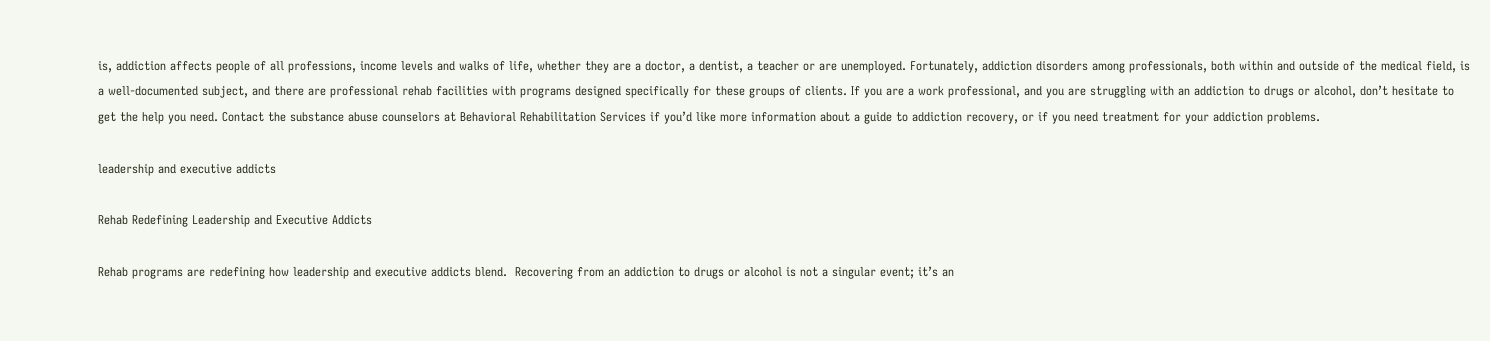is, addiction affects people of all professions, income levels and walks of life, whether they are a doctor, a dentist, a teacher or are unemployed. Fortunately, addiction disorders among professionals, both within and outside of the medical field, is a well-documented subject, and there are professional rehab facilities with programs designed specifically for these groups of clients. If you are a work professional, and you are struggling with an addiction to drugs or alcohol, don’t hesitate to get the help you need. Contact the substance abuse counselors at Behavioral Rehabilitation Services if you’d like more information about a guide to addiction recovery, or if you need treatment for your addiction problems.

leadership and executive addicts

Rehab Redefining Leadership and Executive Addicts

Rehab programs are redefining how leadership and executive addicts blend.  Recovering from an addiction to drugs or alcohol is not a singular event; it’s an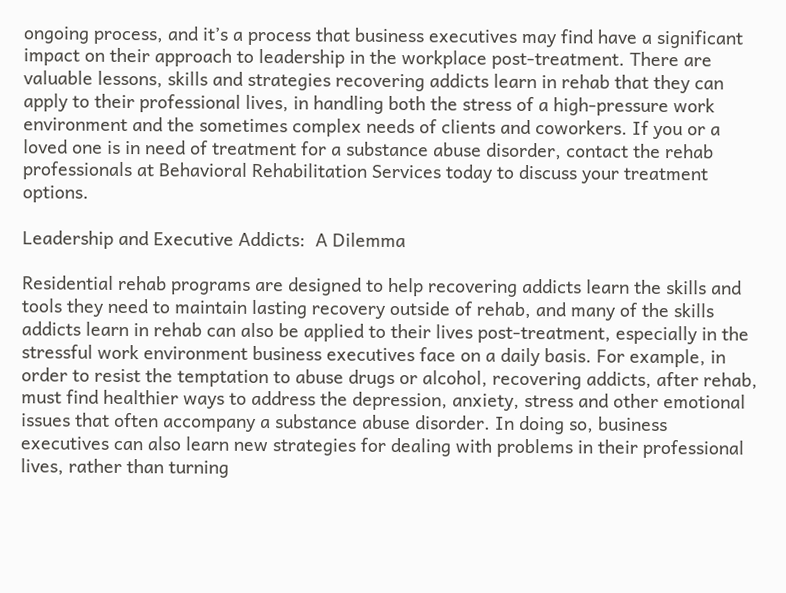ongoing process, and it’s a process that business executives may find have a significant impact on their approach to leadership in the workplace post-treatment. There are valuable lessons, skills and strategies recovering addicts learn in rehab that they can apply to their professional lives, in handling both the stress of a high-pressure work environment and the sometimes complex needs of clients and coworkers. If you or a loved one is in need of treatment for a substance abuse disorder, contact the rehab professionals at Behavioral Rehabilitation Services today to discuss your treatment options.

Leadership and Executive Addicts:  A Dilemma

Residential rehab programs are designed to help recovering addicts learn the skills and tools they need to maintain lasting recovery outside of rehab, and many of the skills addicts learn in rehab can also be applied to their lives post-treatment, especially in the stressful work environment business executives face on a daily basis. For example, in order to resist the temptation to abuse drugs or alcohol, recovering addicts, after rehab, must find healthier ways to address the depression, anxiety, stress and other emotional issues that often accompany a substance abuse disorder. In doing so, business executives can also learn new strategies for dealing with problems in their professional lives, rather than turning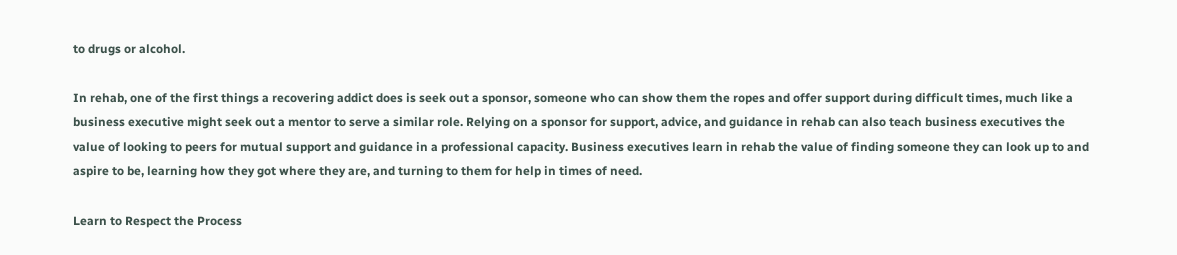to drugs or alcohol.

In rehab, one of the first things a recovering addict does is seek out a sponsor, someone who can show them the ropes and offer support during difficult times, much like a business executive might seek out a mentor to serve a similar role. Relying on a sponsor for support, advice, and guidance in rehab can also teach business executives the value of looking to peers for mutual support and guidance in a professional capacity. Business executives learn in rehab the value of finding someone they can look up to and aspire to be, learning how they got where they are, and turning to them for help in times of need.

Learn to Respect the Process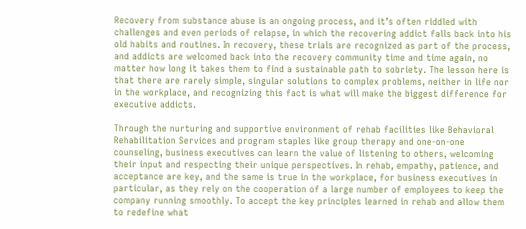Recovery from substance abuse is an ongoing process, and it’s often riddled with challenges and even periods of relapse, in which the recovering addict falls back into his old habits and routines. In recovery, these trials are recognized as part of the process, and addicts are welcomed back into the recovery community time and time again, no matter how long it takes them to find a sustainable path to sobriety. The lesson here is that there are rarely simple, singular solutions to complex problems, neither in life nor in the workplace, and recognizing this fact is what will make the biggest difference for executive addicts.

Through the nurturing and supportive environment of rehab facilities like Behavioral Rehabilitation Services and program staples like group therapy and one-on-one counseling, business executives can learn the value of listening to others, welcoming their input and respecting their unique perspectives. In rehab, empathy, patience, and acceptance are key, and the same is true in the workplace, for business executives in particular, as they rely on the cooperation of a large number of employees to keep the company running smoothly. To accept the key principles learned in rehab and allow them to redefine what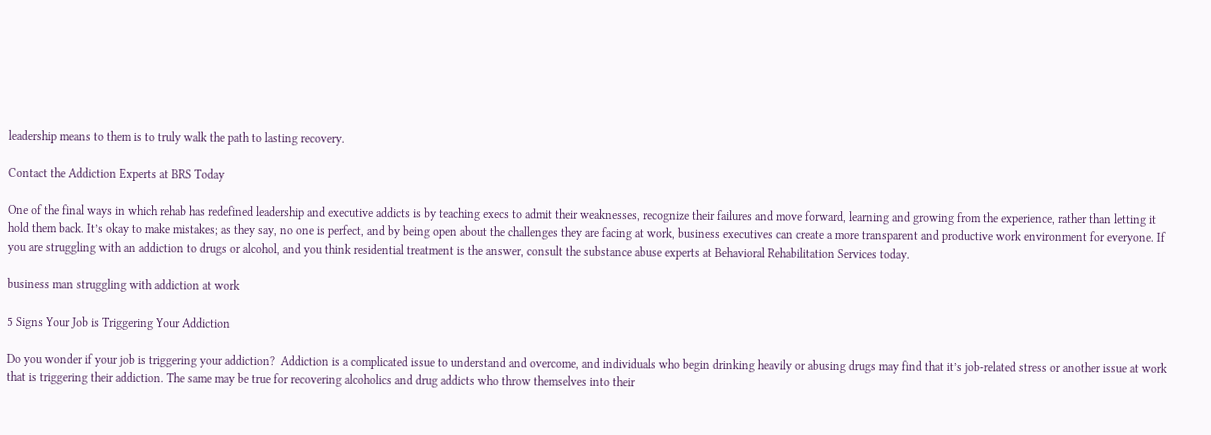leadership means to them is to truly walk the path to lasting recovery.

Contact the Addiction Experts at BRS Today

One of the final ways in which rehab has redefined leadership and executive addicts is by teaching execs to admit their weaknesses, recognize their failures and move forward, learning and growing from the experience, rather than letting it hold them back. It’s okay to make mistakes; as they say, no one is perfect, and by being open about the challenges they are facing at work, business executives can create a more transparent and productive work environment for everyone. If you are struggling with an addiction to drugs or alcohol, and you think residential treatment is the answer, consult the substance abuse experts at Behavioral Rehabilitation Services today.

business man struggling with addiction at work

5 Signs Your Job is Triggering Your Addiction

Do you wonder if your job is triggering your addiction?  Addiction is a complicated issue to understand and overcome, and individuals who begin drinking heavily or abusing drugs may find that it’s job-related stress or another issue at work that is triggering their addiction. The same may be true for recovering alcoholics and drug addicts who throw themselves into their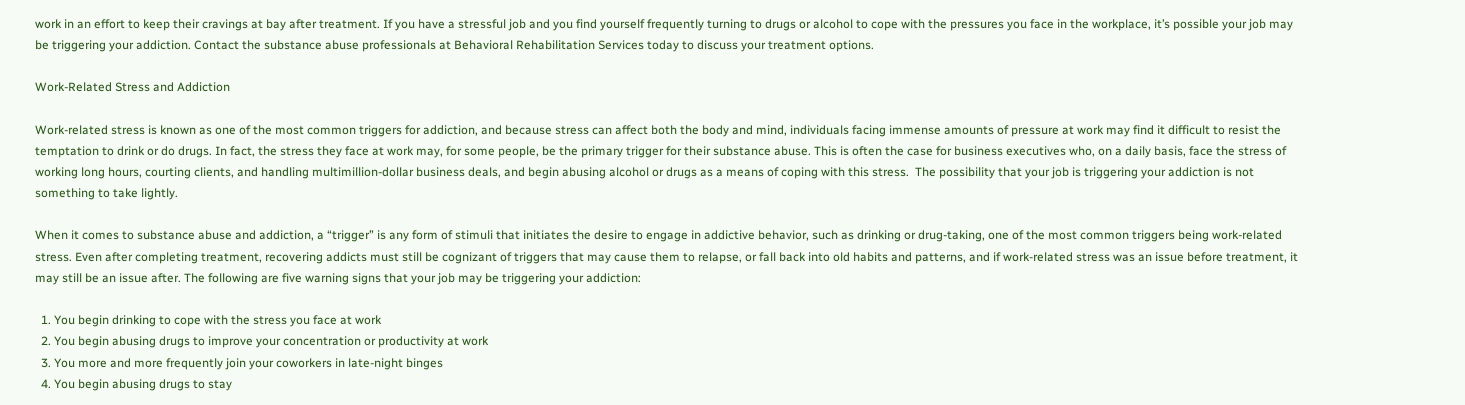work in an effort to keep their cravings at bay after treatment. If you have a stressful job and you find yourself frequently turning to drugs or alcohol to cope with the pressures you face in the workplace, it’s possible your job may be triggering your addiction. Contact the substance abuse professionals at Behavioral Rehabilitation Services today to discuss your treatment options.

Work-Related Stress and Addiction

Work-related stress is known as one of the most common triggers for addiction, and because stress can affect both the body and mind, individuals facing immense amounts of pressure at work may find it difficult to resist the temptation to drink or do drugs. In fact, the stress they face at work may, for some people, be the primary trigger for their substance abuse. This is often the case for business executives who, on a daily basis, face the stress of working long hours, courting clients, and handling multimillion-dollar business deals, and begin abusing alcohol or drugs as a means of coping with this stress.  The possibility that your job is triggering your addiction is not something to take lightly.

When it comes to substance abuse and addiction, a “trigger” is any form of stimuli that initiates the desire to engage in addictive behavior, such as drinking or drug-taking, one of the most common triggers being work-related stress. Even after completing treatment, recovering addicts must still be cognizant of triggers that may cause them to relapse, or fall back into old habits and patterns, and if work-related stress was an issue before treatment, it may still be an issue after. The following are five warning signs that your job may be triggering your addiction:

  1. You begin drinking to cope with the stress you face at work
  2. You begin abusing drugs to improve your concentration or productivity at work
  3. You more and more frequently join your coworkers in late-night binges
  4. You begin abusing drugs to stay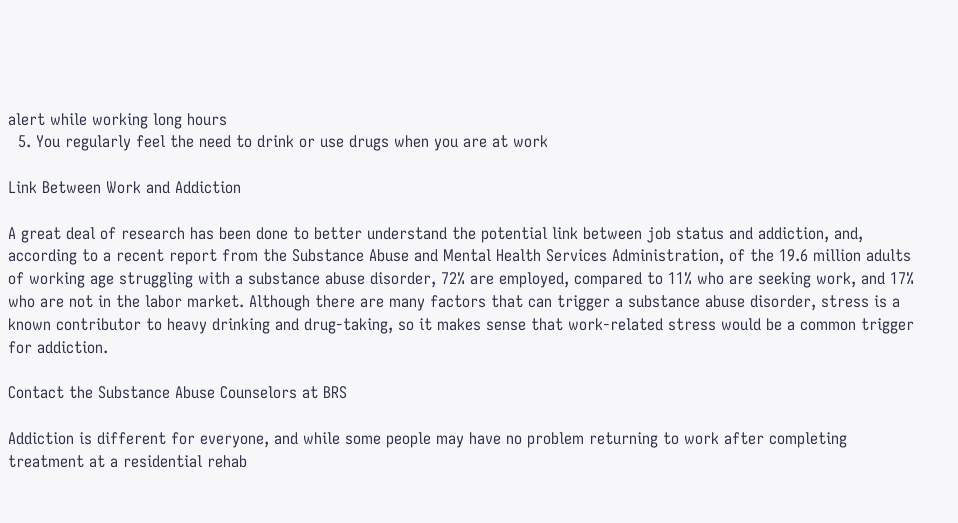alert while working long hours
  5. You regularly feel the need to drink or use drugs when you are at work

Link Between Work and Addiction

A great deal of research has been done to better understand the potential link between job status and addiction, and, according to a recent report from the Substance Abuse and Mental Health Services Administration, of the 19.6 million adults of working age struggling with a substance abuse disorder, 72% are employed, compared to 11% who are seeking work, and 17% who are not in the labor market. Although there are many factors that can trigger a substance abuse disorder, stress is a known contributor to heavy drinking and drug-taking, so it makes sense that work-related stress would be a common trigger for addiction.

Contact the Substance Abuse Counselors at BRS

Addiction is different for everyone, and while some people may have no problem returning to work after completing treatment at a residential rehab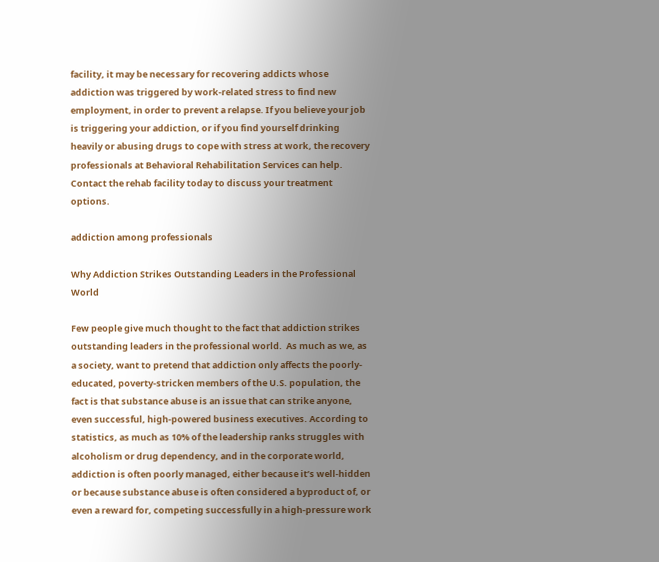facility, it may be necessary for recovering addicts whose addiction was triggered by work-related stress to find new employment, in order to prevent a relapse. If you believe your job is triggering your addiction, or if you find yourself drinking heavily or abusing drugs to cope with stress at work, the recovery professionals at Behavioral Rehabilitation Services can help. Contact the rehab facility today to discuss your treatment options.

addiction among professionals

Why Addiction Strikes Outstanding Leaders in the Professional World

Few people give much thought to the fact that addiction strikes outstanding leaders in the professional world.  As much as we, as a society, want to pretend that addiction only affects the poorly-educated, poverty-stricken members of the U.S. population, the fact is that substance abuse is an issue that can strike anyone, even successful, high-powered business executives. According to statistics, as much as 10% of the leadership ranks struggles with alcoholism or drug dependency, and in the corporate world, addiction is often poorly managed, either because it’s well-hidden or because substance abuse is often considered a byproduct of, or even a reward for, competing successfully in a high-pressure work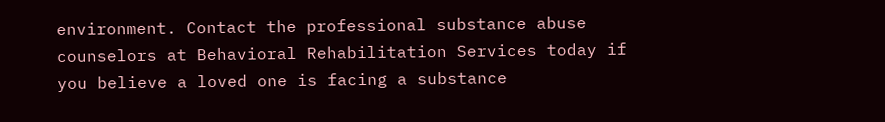environment. Contact the professional substance abuse counselors at Behavioral Rehabilitation Services today if you believe a loved one is facing a substance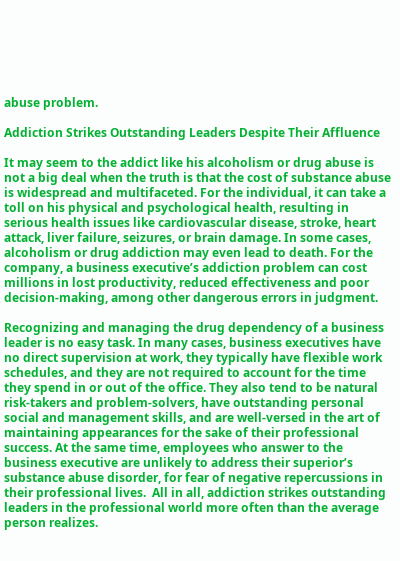abuse problem.

Addiction Strikes Outstanding Leaders Despite Their Affluence

It may seem to the addict like his alcoholism or drug abuse is not a big deal when the truth is that the cost of substance abuse is widespread and multifaceted. For the individual, it can take a toll on his physical and psychological health, resulting in serious health issues like cardiovascular disease, stroke, heart attack, liver failure, seizures, or brain damage. In some cases, alcoholism or drug addiction may even lead to death. For the company, a business executive’s addiction problem can cost millions in lost productivity, reduced effectiveness and poor decision-making, among other dangerous errors in judgment.

Recognizing and managing the drug dependency of a business leader is no easy task. In many cases, business executives have no direct supervision at work, they typically have flexible work schedules, and they are not required to account for the time they spend in or out of the office. They also tend to be natural risk-takers and problem-solvers, have outstanding personal social and management skills, and are well-versed in the art of maintaining appearances for the sake of their professional success. At the same time, employees who answer to the business executive are unlikely to address their superior’s substance abuse disorder, for fear of negative repercussions in their professional lives.  All in all, addiction strikes outstanding leaders in the professional world more often than the average person realizes.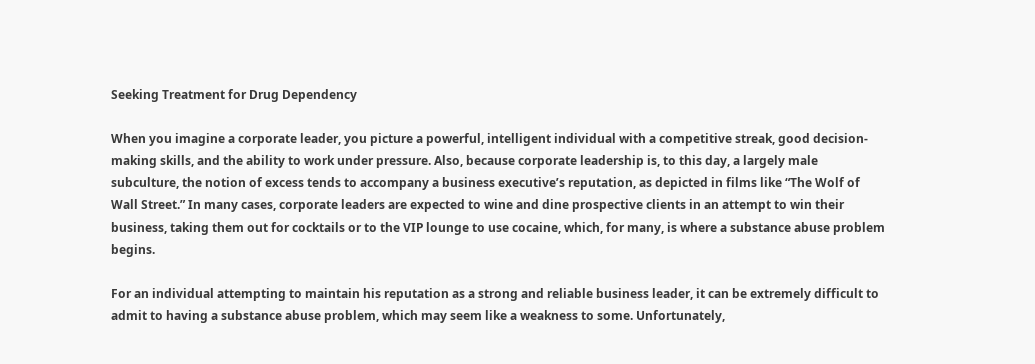Seeking Treatment for Drug Dependency

When you imagine a corporate leader, you picture a powerful, intelligent individual with a competitive streak, good decision-making skills, and the ability to work under pressure. Also, because corporate leadership is, to this day, a largely male subculture, the notion of excess tends to accompany a business executive’s reputation, as depicted in films like “The Wolf of Wall Street.” In many cases, corporate leaders are expected to wine and dine prospective clients in an attempt to win their business, taking them out for cocktails or to the VIP lounge to use cocaine, which, for many, is where a substance abuse problem begins.

For an individual attempting to maintain his reputation as a strong and reliable business leader, it can be extremely difficult to admit to having a substance abuse problem, which may seem like a weakness to some. Unfortunately,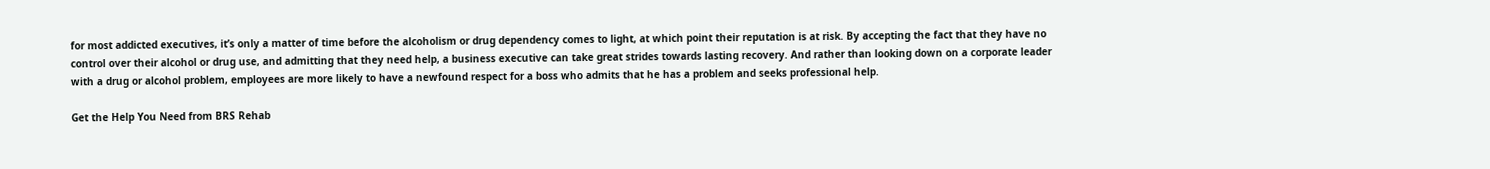for most addicted executives, it’s only a matter of time before the alcoholism or drug dependency comes to light, at which point their reputation is at risk. By accepting the fact that they have no control over their alcohol or drug use, and admitting that they need help, a business executive can take great strides towards lasting recovery. And rather than looking down on a corporate leader with a drug or alcohol problem, employees are more likely to have a newfound respect for a boss who admits that he has a problem and seeks professional help.

Get the Help You Need from BRS Rehab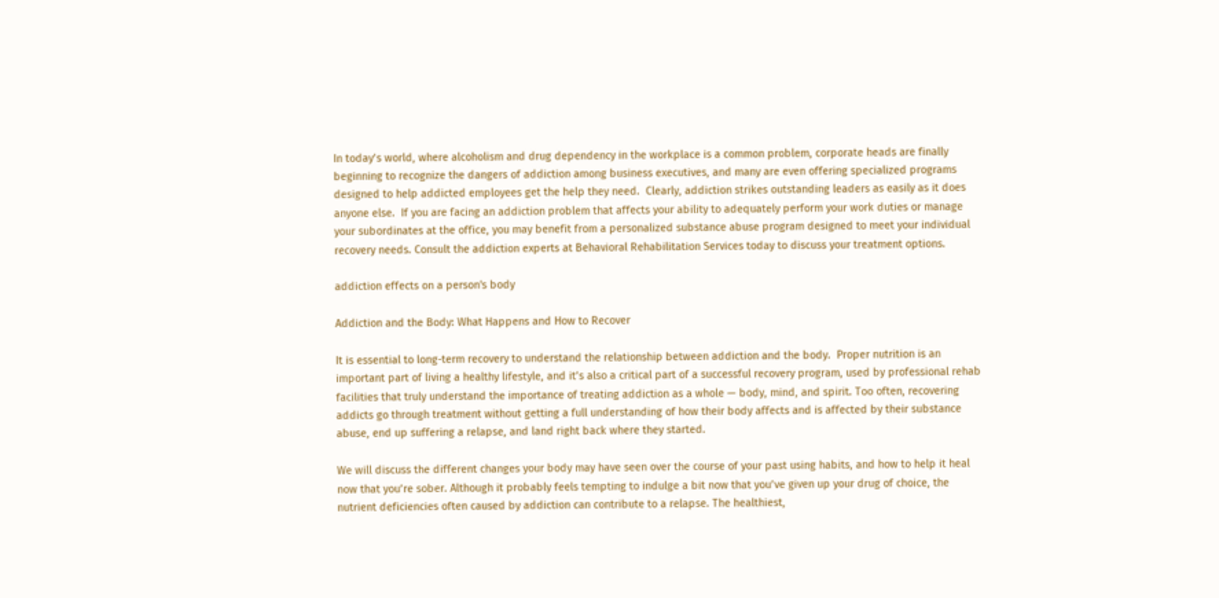In today’s world, where alcoholism and drug dependency in the workplace is a common problem, corporate heads are finally beginning to recognize the dangers of addiction among business executives, and many are even offering specialized programs designed to help addicted employees get the help they need.  Clearly, addiction strikes outstanding leaders as easily as it does anyone else.  If you are facing an addiction problem that affects your ability to adequately perform your work duties or manage your subordinates at the office, you may benefit from a personalized substance abuse program designed to meet your individual recovery needs. Consult the addiction experts at Behavioral Rehabilitation Services today to discuss your treatment options.

addiction effects on a person's body

Addiction and the Body: What Happens and How to Recover

It is essential to long-term recovery to understand the relationship between addiction and the body.  Proper nutrition is an important part of living a healthy lifestyle, and it’s also a critical part of a successful recovery program, used by professional rehab facilities that truly understand the importance of treating addiction as a whole — body, mind, and spirit. Too often, recovering addicts go through treatment without getting a full understanding of how their body affects and is affected by their substance abuse, end up suffering a relapse, and land right back where they started.

We will discuss the different changes your body may have seen over the course of your past using habits, and how to help it heal now that you’re sober. Although it probably feels tempting to indulge a bit now that you’ve given up your drug of choice, the nutrient deficiencies often caused by addiction can contribute to a relapse. The healthiest,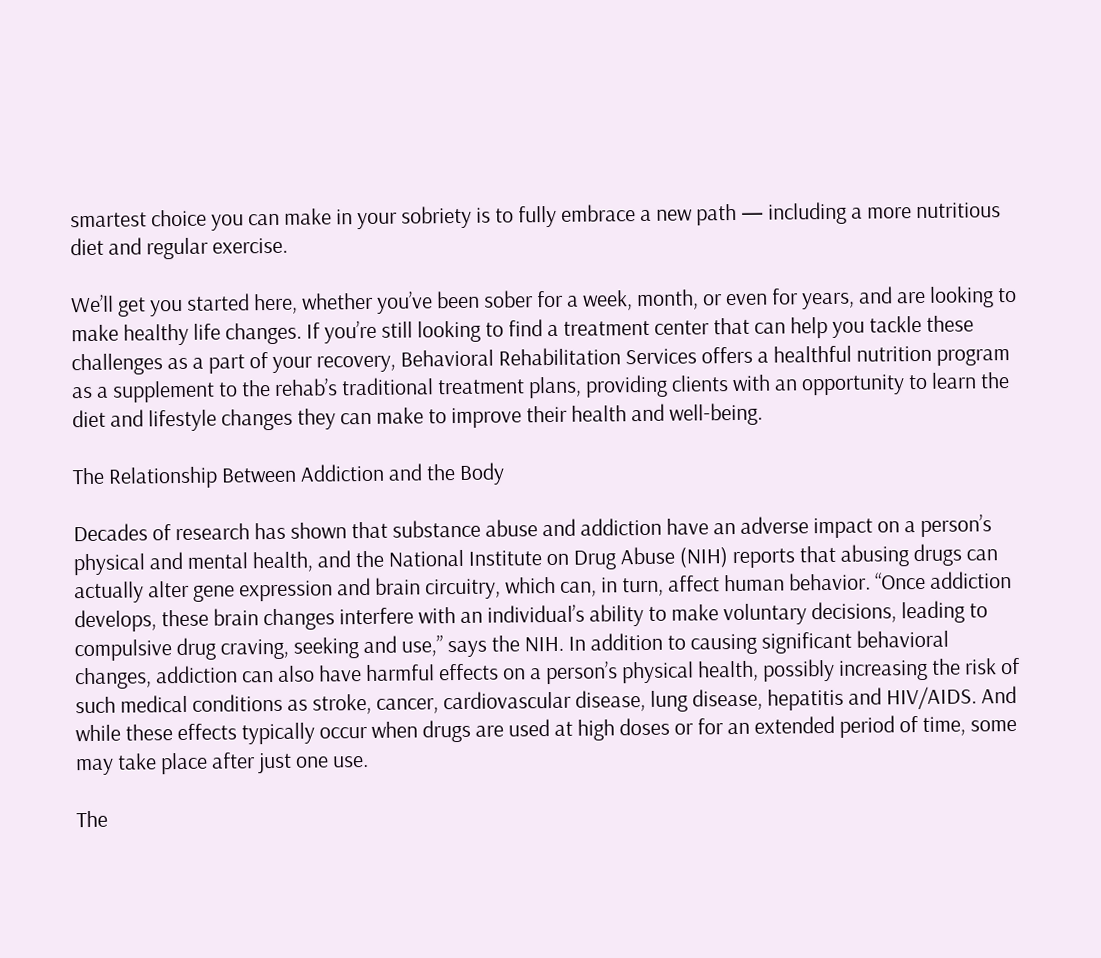smartest choice you can make in your sobriety is to fully embrace a new path — including a more nutritious diet and regular exercise.

We’ll get you started here, whether you’ve been sober for a week, month, or even for years, and are looking to make healthy life changes. If you’re still looking to find a treatment center that can help you tackle these challenges as a part of your recovery, Behavioral Rehabilitation Services offers a healthful nutrition program as a supplement to the rehab’s traditional treatment plans, providing clients with an opportunity to learn the diet and lifestyle changes they can make to improve their health and well-being.

The Relationship Between Addiction and the Body

Decades of research has shown that substance abuse and addiction have an adverse impact on a person’s physical and mental health, and the National Institute on Drug Abuse (NIH) reports that abusing drugs can actually alter gene expression and brain circuitry, which can, in turn, affect human behavior. “Once addiction develops, these brain changes interfere with an individual’s ability to make voluntary decisions, leading to compulsive drug craving, seeking and use,” says the NIH. In addition to causing significant behavioral changes, addiction can also have harmful effects on a person’s physical health, possibly increasing the risk of such medical conditions as stroke, cancer, cardiovascular disease, lung disease, hepatitis and HIV/AIDS. And while these effects typically occur when drugs are used at high doses or for an extended period of time, some may take place after just one use.

The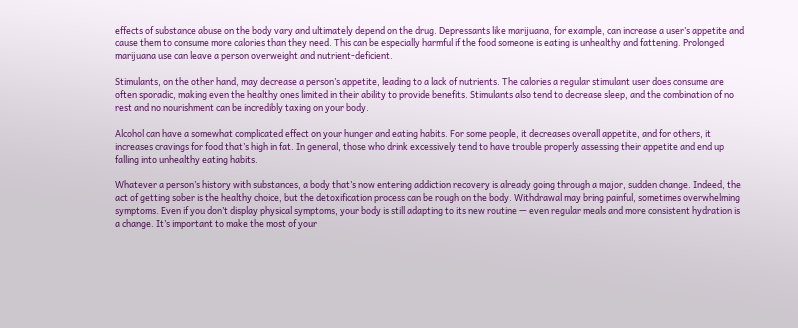effects of substance abuse on the body vary and ultimately depend on the drug. Depressants like marijuana, for example, can increase a user’s appetite and cause them to consume more calories than they need. This can be especially harmful if the food someone is eating is unhealthy and fattening. Prolonged marijuana use can leave a person overweight and nutrient-deficient.

Stimulants, on the other hand, may decrease a person’s appetite, leading to a lack of nutrients. The calories a regular stimulant user does consume are often sporadic, making even the healthy ones limited in their ability to provide benefits. Stimulants also tend to decrease sleep, and the combination of no rest and no nourishment can be incredibly taxing on your body.

Alcohol can have a somewhat complicated effect on your hunger and eating habits. For some people, it decreases overall appetite, and for others, it increases cravings for food that’s high in fat. In general, those who drink excessively tend to have trouble properly assessing their appetite and end up falling into unhealthy eating habits.

Whatever a person’s history with substances, a body that’s now entering addiction recovery is already going through a major, sudden change. Indeed, the act of getting sober is the healthy choice, but the detoxification process can be rough on the body. Withdrawal may bring painful, sometimes overwhelming symptoms. Even if you don’t display physical symptoms, your body is still adapting to its new routine — even regular meals and more consistent hydration is a change. It’s important to make the most of your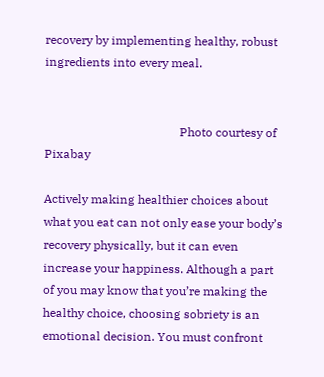recovery by implementing healthy, robust ingredients into every meal.


                                             Photo courtesy of Pixabay

Actively making healthier choices about what you eat can not only ease your body’s recovery physically, but it can even increase your happiness. Although a part of you may know that you’re making the healthy choice, choosing sobriety is an emotional decision. You must confront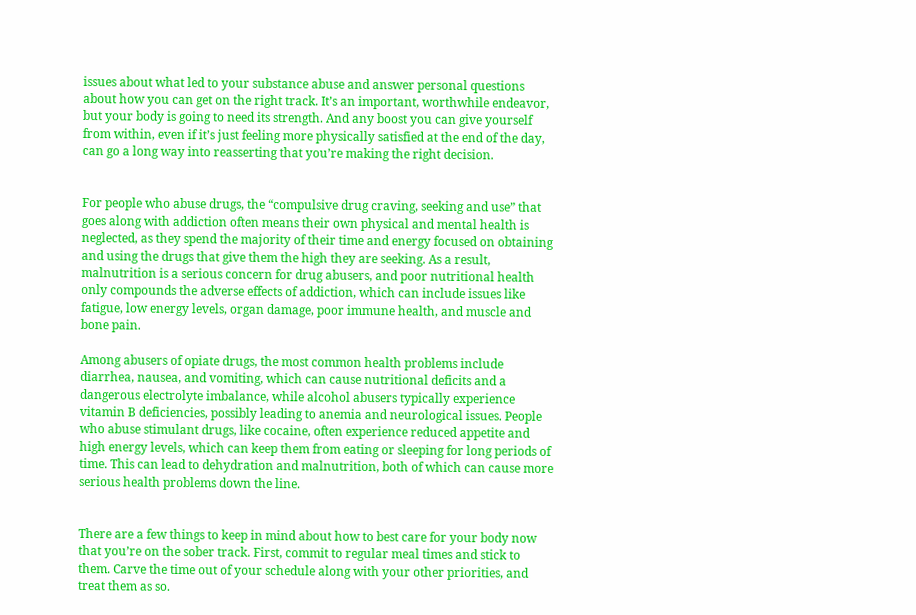issues about what led to your substance abuse and answer personal questions about how you can get on the right track. It’s an important, worthwhile endeavor, but your body is going to need its strength. And any boost you can give yourself from within, even if it’s just feeling more physically satisfied at the end of the day, can go a long way into reasserting that you’re making the right decision.


For people who abuse drugs, the “compulsive drug craving, seeking and use” that goes along with addiction often means their own physical and mental health is neglected, as they spend the majority of their time and energy focused on obtaining and using the drugs that give them the high they are seeking. As a result, malnutrition is a serious concern for drug abusers, and poor nutritional health only compounds the adverse effects of addiction, which can include issues like fatigue, low energy levels, organ damage, poor immune health, and muscle and bone pain.

Among abusers of opiate drugs, the most common health problems include diarrhea, nausea, and vomiting, which can cause nutritional deficits and a dangerous electrolyte imbalance, while alcohol abusers typically experience vitamin B deficiencies, possibly leading to anemia and neurological issues. People who abuse stimulant drugs, like cocaine, often experience reduced appetite and high energy levels, which can keep them from eating or sleeping for long periods of time. This can lead to dehydration and malnutrition, both of which can cause more serious health problems down the line.


There are a few things to keep in mind about how to best care for your body now that you’re on the sober track. First, commit to regular meal times and stick to them. Carve the time out of your schedule along with your other priorities, and treat them as so.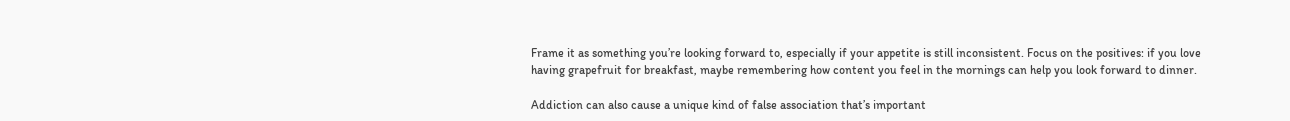Frame it as something you’re looking forward to, especially if your appetite is still inconsistent. Focus on the positives: if you love having grapefruit for breakfast, maybe remembering how content you feel in the mornings can help you look forward to dinner.

Addiction can also cause a unique kind of false association that’s important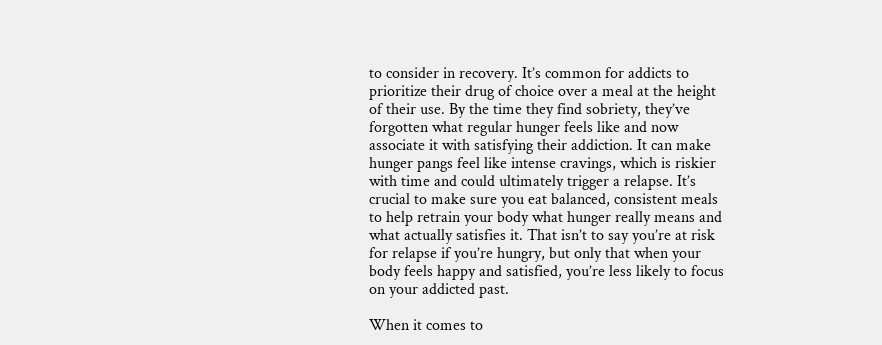to consider in recovery. It’s common for addicts to prioritize their drug of choice over a meal at the height of their use. By the time they find sobriety, they’ve forgotten what regular hunger feels like and now associate it with satisfying their addiction. It can make hunger pangs feel like intense cravings, which is riskier with time and could ultimately trigger a relapse. It’s crucial to make sure you eat balanced, consistent meals to help retrain your body what hunger really means and what actually satisfies it. That isn’t to say you’re at risk for relapse if you’re hungry, but only that when your body feels happy and satisfied, you’re less likely to focus on your addicted past.

When it comes to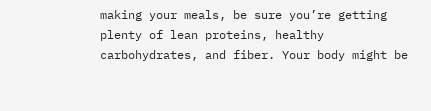making your meals, be sure you’re getting plenty of lean proteins, healthy carbohydrates, and fiber. Your body might be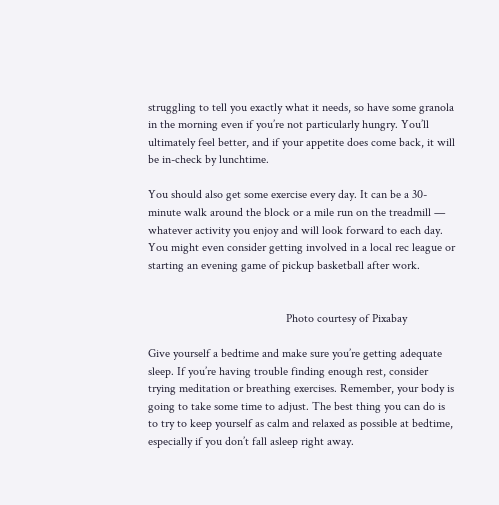struggling to tell you exactly what it needs, so have some granola in the morning even if you’re not particularly hungry. You’ll ultimately feel better, and if your appetite does come back, it will be in-check by lunchtime.

You should also get some exercise every day. It can be a 30-minute walk around the block or a mile run on the treadmill — whatever activity you enjoy and will look forward to each day. You might even consider getting involved in a local rec league or starting an evening game of pickup basketball after work.


                                              Photo courtesy of Pixabay

Give yourself a bedtime and make sure you’re getting adequate sleep. If you’re having trouble finding enough rest, consider trying meditation or breathing exercises. Remember, your body is going to take some time to adjust. The best thing you can do is to try to keep yourself as calm and relaxed as possible at bedtime, especially if you don’t fall asleep right away.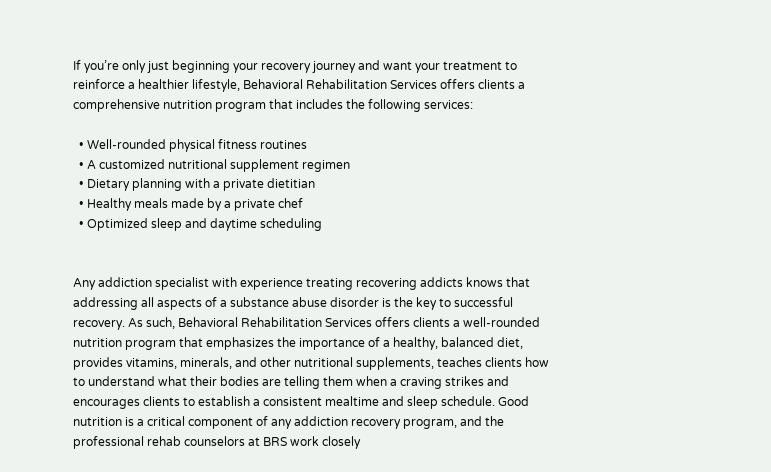If you’re only just beginning your recovery journey and want your treatment to reinforce a healthier lifestyle, Behavioral Rehabilitation Services offers clients a comprehensive nutrition program that includes the following services:

  • Well-rounded physical fitness routines
  • A customized nutritional supplement regimen
  • Dietary planning with a private dietitian
  • Healthy meals made by a private chef
  • Optimized sleep and daytime scheduling


Any addiction specialist with experience treating recovering addicts knows that addressing all aspects of a substance abuse disorder is the key to successful recovery. As such, Behavioral Rehabilitation Services offers clients a well-rounded nutrition program that emphasizes the importance of a healthy, balanced diet, provides vitamins, minerals, and other nutritional supplements, teaches clients how to understand what their bodies are telling them when a craving strikes and encourages clients to establish a consistent mealtime and sleep schedule. Good nutrition is a critical component of any addiction recovery program, and the professional rehab counselors at BRS work closely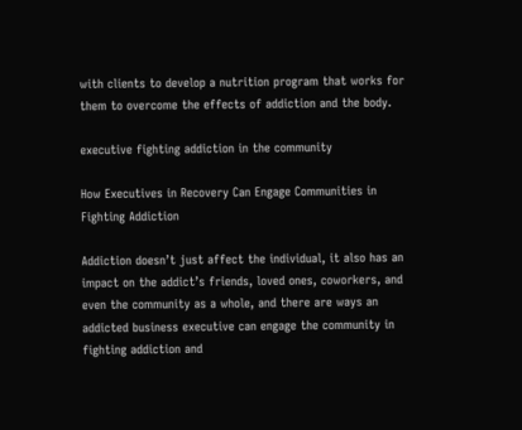with clients to develop a nutrition program that works for them to overcome the effects of addiction and the body.

executive fighting addiction in the community

How Executives in Recovery Can Engage Communities in Fighting Addiction

Addiction doesn’t just affect the individual, it also has an impact on the addict’s friends, loved ones, coworkers, and even the community as a whole, and there are ways an addicted business executive can engage the community in fighting addiction and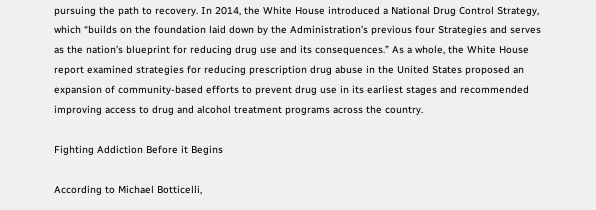pursuing the path to recovery. In 2014, the White House introduced a National Drug Control Strategy, which “builds on the foundation laid down by the Administration’s previous four Strategies and serves as the nation’s blueprint for reducing drug use and its consequences.” As a whole, the White House report examined strategies for reducing prescription drug abuse in the United States proposed an expansion of community-based efforts to prevent drug use in its earliest stages and recommended improving access to drug and alcohol treatment programs across the country.

Fighting Addiction Before it Begins

According to Michael Botticelli,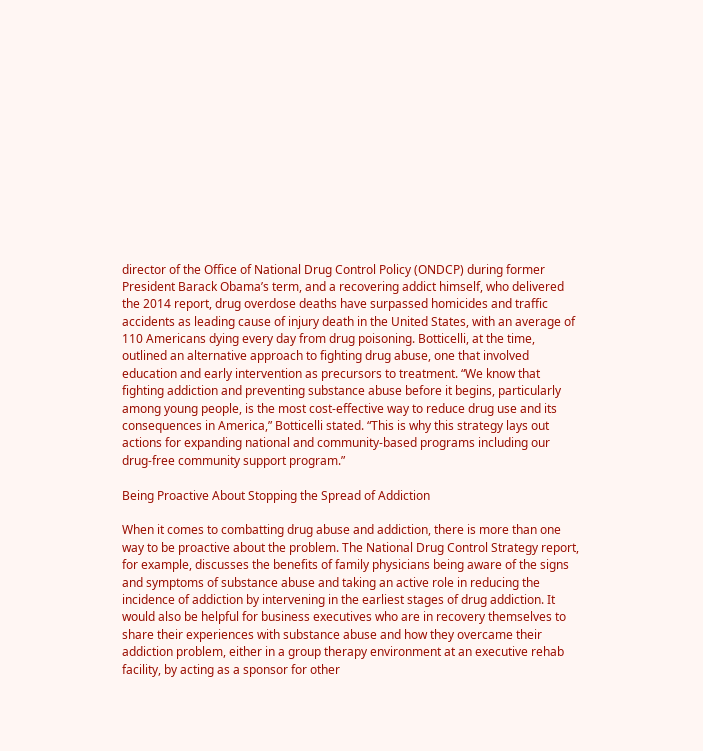director of the Office of National Drug Control Policy (ONDCP) during former President Barack Obama’s term, and a recovering addict himself, who delivered the 2014 report, drug overdose deaths have surpassed homicides and traffic accidents as leading cause of injury death in the United States, with an average of 110 Americans dying every day from drug poisoning. Botticelli, at the time, outlined an alternative approach to fighting drug abuse, one that involved education and early intervention as precursors to treatment. “We know that fighting addiction and preventing substance abuse before it begins, particularly among young people, is the most cost-effective way to reduce drug use and its consequences in America,” Botticelli stated. “This is why this strategy lays out actions for expanding national and community-based programs including our drug-free community support program.”

Being Proactive About Stopping the Spread of Addiction

When it comes to combatting drug abuse and addiction, there is more than one way to be proactive about the problem. The National Drug Control Strategy report, for example, discusses the benefits of family physicians being aware of the signs and symptoms of substance abuse and taking an active role in reducing the incidence of addiction by intervening in the earliest stages of drug addiction. It would also be helpful for business executives who are in recovery themselves to share their experiences with substance abuse and how they overcame their addiction problem, either in a group therapy environment at an executive rehab facility, by acting as a sponsor for other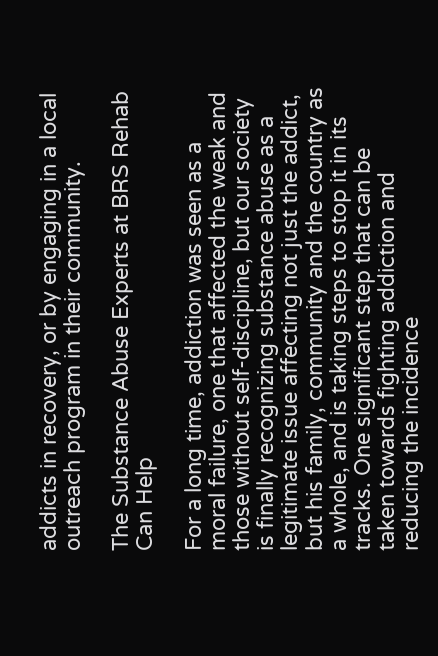addicts in recovery, or by engaging in a local outreach program in their community.

The Substance Abuse Experts at BRS Rehab Can Help

For a long time, addiction was seen as a moral failure, one that affected the weak and those without self-discipline, but our society is finally recognizing substance abuse as a legitimate issue affecting not just the addict, but his family, community and the country as a whole, and is taking steps to stop it in its tracks. One significant step that can be taken towards fighting addiction and reducing the incidence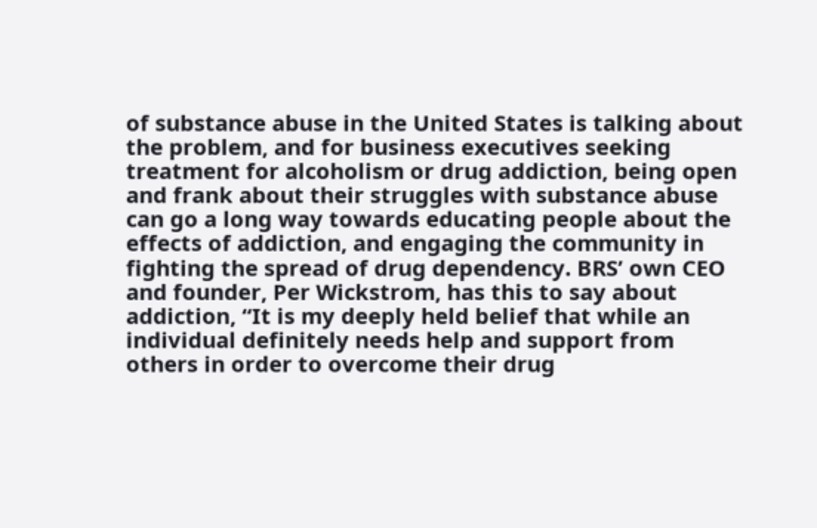of substance abuse in the United States is talking about the problem, and for business executives seeking treatment for alcoholism or drug addiction, being open and frank about their struggles with substance abuse can go a long way towards educating people about the effects of addiction, and engaging the community in fighting the spread of drug dependency. BRS’ own CEO and founder, Per Wickstrom, has this to say about addiction, “It is my deeply held belief that while an individual definitely needs help and support from others in order to overcome their drug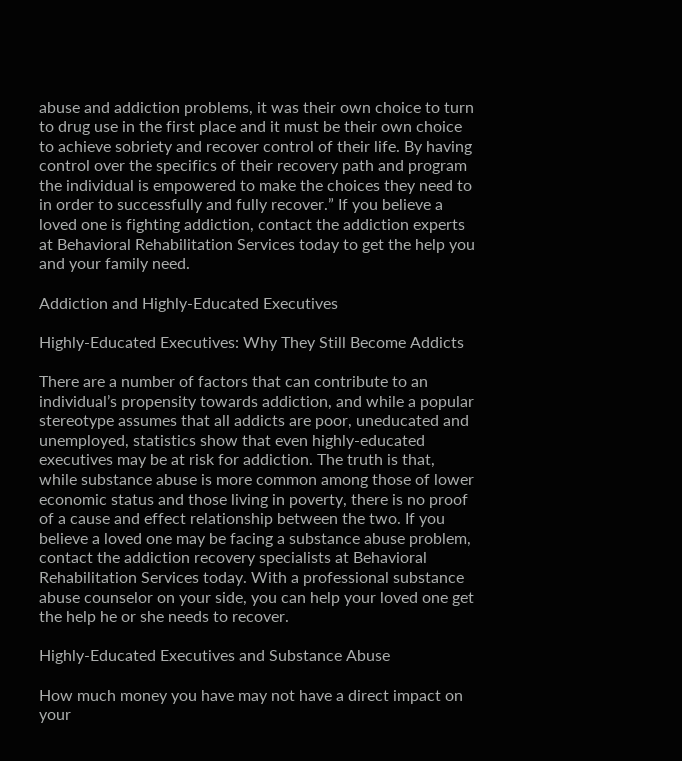abuse and addiction problems, it was their own choice to turn to drug use in the first place and it must be their own choice to achieve sobriety and recover control of their life. By having control over the specifics of their recovery path and program the individual is empowered to make the choices they need to in order to successfully and fully recover.” If you believe a loved one is fighting addiction, contact the addiction experts at Behavioral Rehabilitation Services today to get the help you and your family need.

Addiction and Highly-Educated Executives

Highly-Educated Executives: Why They Still Become Addicts

There are a number of factors that can contribute to an individual’s propensity towards addiction, and while a popular stereotype assumes that all addicts are poor, uneducated and unemployed, statistics show that even highly-educated executives may be at risk for addiction. The truth is that, while substance abuse is more common among those of lower economic status and those living in poverty, there is no proof of a cause and effect relationship between the two. If you believe a loved one may be facing a substance abuse problem, contact the addiction recovery specialists at Behavioral Rehabilitation Services today. With a professional substance abuse counselor on your side, you can help your loved one get the help he or she needs to recover.

Highly-Educated Executives and Substance Abuse

How much money you have may not have a direct impact on your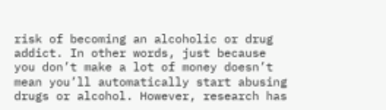risk of becoming an alcoholic or drug addict. In other words, just because you don’t make a lot of money doesn’t mean you’ll automatically start abusing drugs or alcohol. However, research has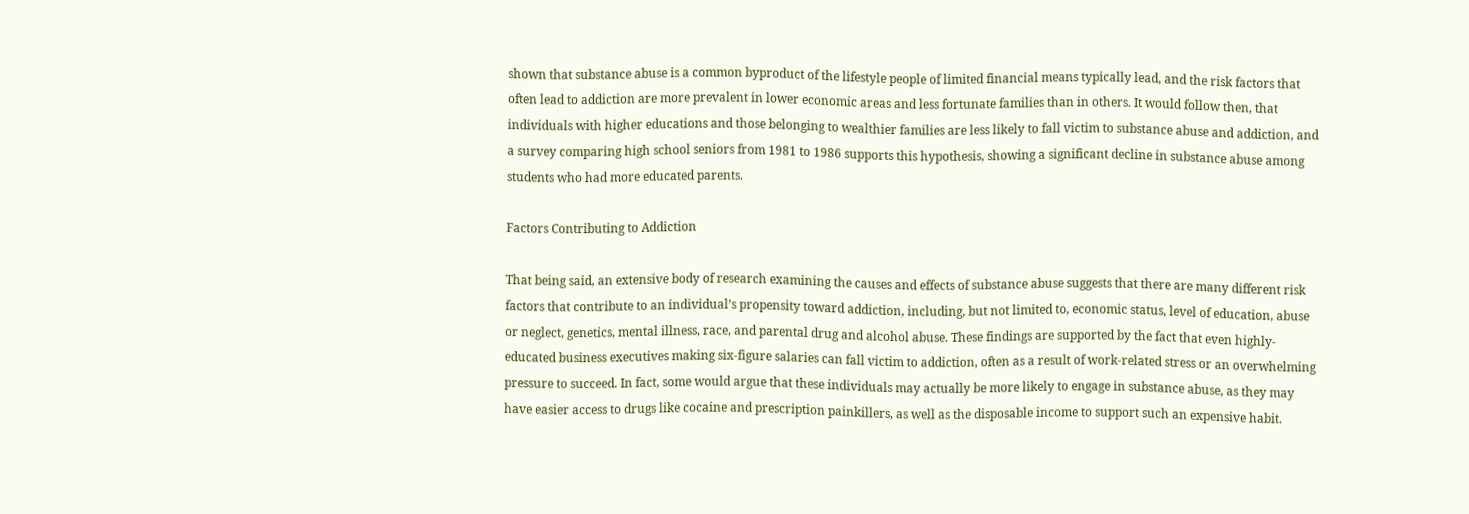shown that substance abuse is a common byproduct of the lifestyle people of limited financial means typically lead, and the risk factors that often lead to addiction are more prevalent in lower economic areas and less fortunate families than in others. It would follow then, that individuals with higher educations and those belonging to wealthier families are less likely to fall victim to substance abuse and addiction, and a survey comparing high school seniors from 1981 to 1986 supports this hypothesis, showing a significant decline in substance abuse among students who had more educated parents.

Factors Contributing to Addiction

That being said, an extensive body of research examining the causes and effects of substance abuse suggests that there are many different risk factors that contribute to an individual’s propensity toward addiction, including, but not limited to, economic status, level of education, abuse or neglect, genetics, mental illness, race, and parental drug and alcohol abuse. These findings are supported by the fact that even highly-educated business executives making six-figure salaries can fall victim to addiction, often as a result of work-related stress or an overwhelming pressure to succeed. In fact, some would argue that these individuals may actually be more likely to engage in substance abuse, as they may have easier access to drugs like cocaine and prescription painkillers, as well as the disposable income to support such an expensive habit.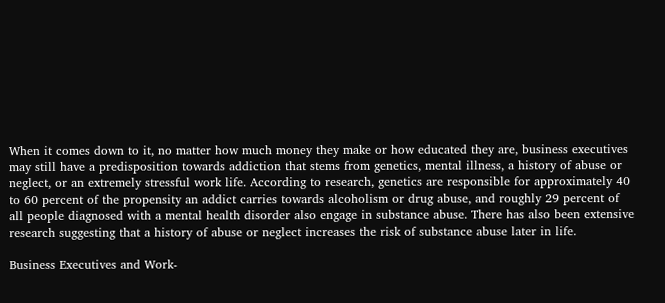When it comes down to it, no matter how much money they make or how educated they are, business executives may still have a predisposition towards addiction that stems from genetics, mental illness, a history of abuse or neglect, or an extremely stressful work life. According to research, genetics are responsible for approximately 40 to 60 percent of the propensity an addict carries towards alcoholism or drug abuse, and roughly 29 percent of all people diagnosed with a mental health disorder also engage in substance abuse. There has also been extensive research suggesting that a history of abuse or neglect increases the risk of substance abuse later in life.

Business Executives and Work-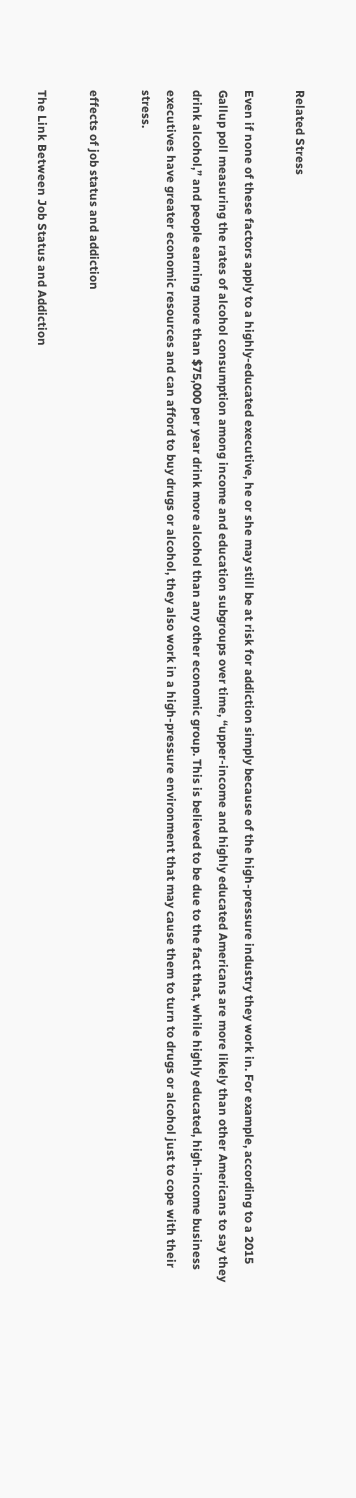Related Stress

Even if none of these factors apply to a highly-educated executive, he or she may still be at risk for addiction simply because of the high-pressure industry they work in. For example, according to a 2015 Gallup poll measuring the rates of alcohol consumption among income and education subgroups over time, “upper-income and highly educated Americans are more likely than other Americans to say they drink alcohol,” and people earning more than $75,000 per year drink more alcohol than any other economic group. This is believed to be due to the fact that, while highly educated, high-income business executives have greater economic resources and can afford to buy drugs or alcohol, they also work in a high-pressure environment that may cause them to turn to drugs or alcohol just to cope with their stress.

effects of job status and addiction

The Link Between Job Status and Addiction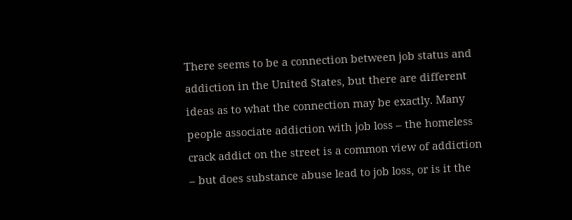There seems to be a connection between job status and addiction in the United States, but there are different ideas as to what the connection may be exactly. Many people associate addiction with job loss – the homeless crack addict on the street is a common view of addiction – but does substance abuse lead to job loss, or is it the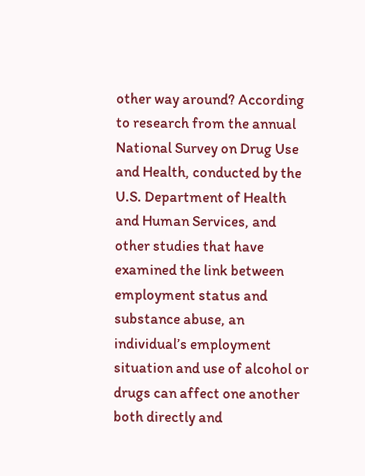other way around? According to research from the annual National Survey on Drug Use and Health, conducted by the U.S. Department of Health and Human Services, and other studies that have examined the link between employment status and substance abuse, an individual’s employment situation and use of alcohol or drugs can affect one another both directly and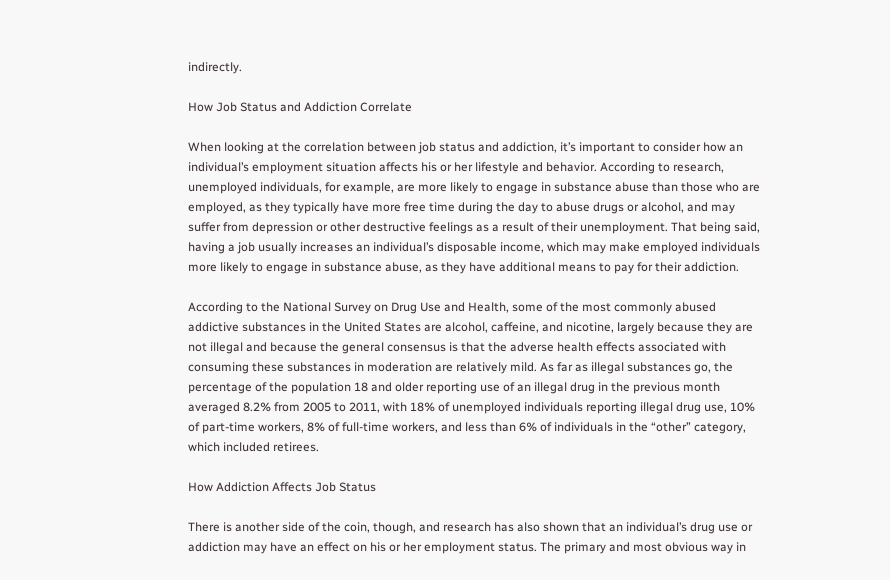indirectly.

How Job Status and Addiction Correlate

When looking at the correlation between job status and addiction, it’s important to consider how an individual’s employment situation affects his or her lifestyle and behavior. According to research, unemployed individuals, for example, are more likely to engage in substance abuse than those who are employed, as they typically have more free time during the day to abuse drugs or alcohol, and may suffer from depression or other destructive feelings as a result of their unemployment. That being said, having a job usually increases an individual’s disposable income, which may make employed individuals more likely to engage in substance abuse, as they have additional means to pay for their addiction.

According to the National Survey on Drug Use and Health, some of the most commonly abused addictive substances in the United States are alcohol, caffeine, and nicotine, largely because they are not illegal and because the general consensus is that the adverse health effects associated with consuming these substances in moderation are relatively mild. As far as illegal substances go, the percentage of the population 18 and older reporting use of an illegal drug in the previous month averaged 8.2% from 2005 to 2011, with 18% of unemployed individuals reporting illegal drug use, 10% of part-time workers, 8% of full-time workers, and less than 6% of individuals in the “other” category, which included retirees.

How Addiction Affects Job Status

There is another side of the coin, though, and research has also shown that an individual’s drug use or addiction may have an effect on his or her employment status. The primary and most obvious way in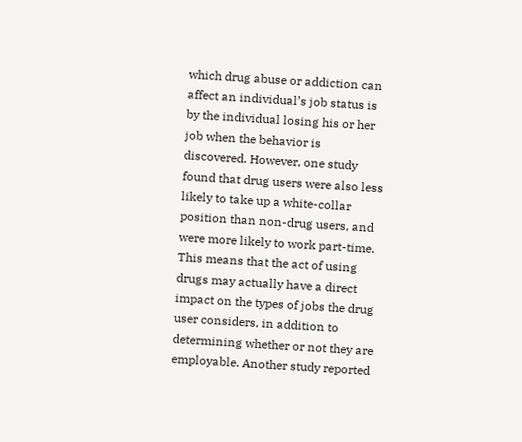which drug abuse or addiction can affect an individual’s job status is by the individual losing his or her job when the behavior is discovered. However, one study found that drug users were also less likely to take up a white-collar position than non-drug users, and were more likely to work part-time. This means that the act of using drugs may actually have a direct impact on the types of jobs the drug user considers, in addition to determining whether or not they are employable. Another study reported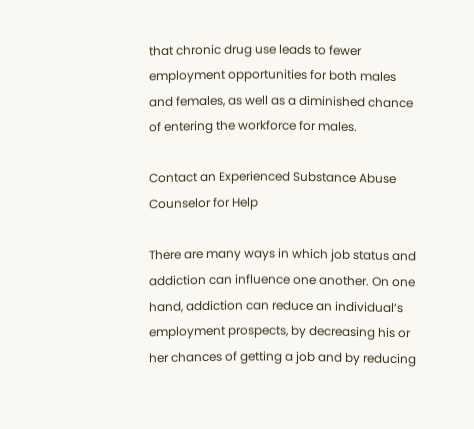that chronic drug use leads to fewer employment opportunities for both males and females, as well as a diminished chance of entering the workforce for males.

Contact an Experienced Substance Abuse Counselor for Help

There are many ways in which job status and addiction can influence one another. On one hand, addiction can reduce an individual’s employment prospects, by decreasing his or her chances of getting a job and by reducing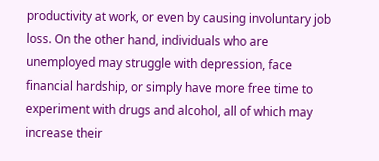productivity at work, or even by causing involuntary job loss. On the other hand, individuals who are unemployed may struggle with depression, face financial hardship, or simply have more free time to experiment with drugs and alcohol, all of which may increase their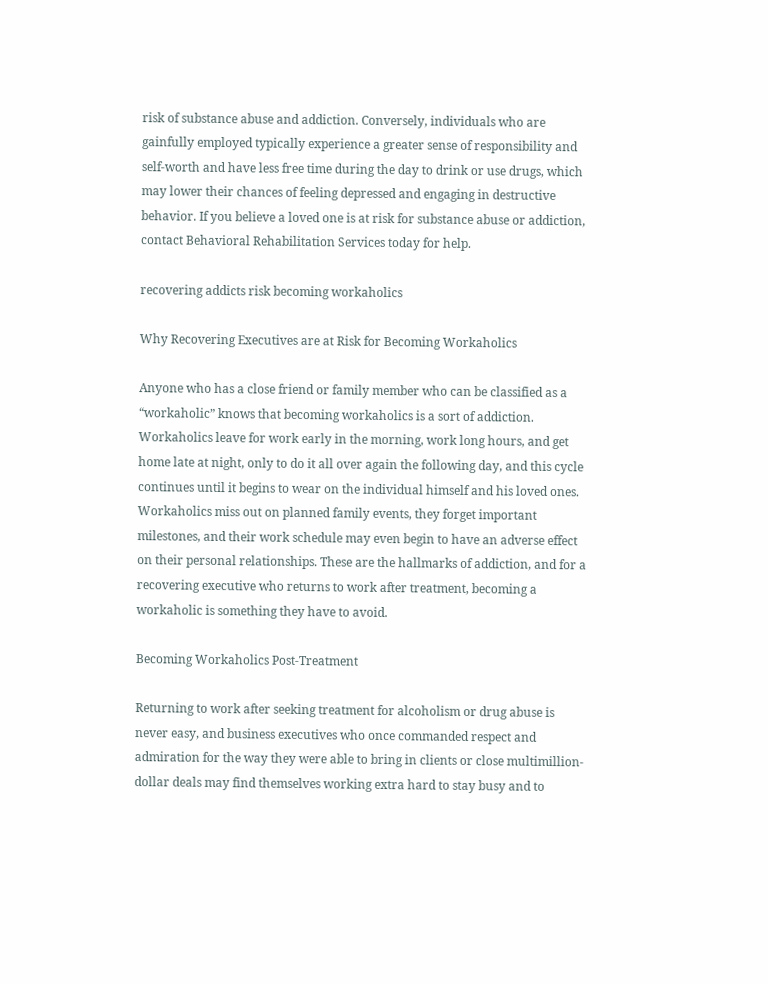risk of substance abuse and addiction. Conversely, individuals who are gainfully employed typically experience a greater sense of responsibility and self-worth and have less free time during the day to drink or use drugs, which may lower their chances of feeling depressed and engaging in destructive behavior. If you believe a loved one is at risk for substance abuse or addiction, contact Behavioral Rehabilitation Services today for help.

recovering addicts risk becoming workaholics

Why Recovering Executives are at Risk for Becoming Workaholics

Anyone who has a close friend or family member who can be classified as a “workaholic” knows that becoming workaholics is a sort of addiction. Workaholics leave for work early in the morning, work long hours, and get home late at night, only to do it all over again the following day, and this cycle continues until it begins to wear on the individual himself and his loved ones. Workaholics miss out on planned family events, they forget important milestones, and their work schedule may even begin to have an adverse effect on their personal relationships. These are the hallmarks of addiction, and for a recovering executive who returns to work after treatment, becoming a workaholic is something they have to avoid.

Becoming Workaholics Post-Treatment

Returning to work after seeking treatment for alcoholism or drug abuse is never easy, and business executives who once commanded respect and admiration for the way they were able to bring in clients or close multimillion-dollar deals may find themselves working extra hard to stay busy and to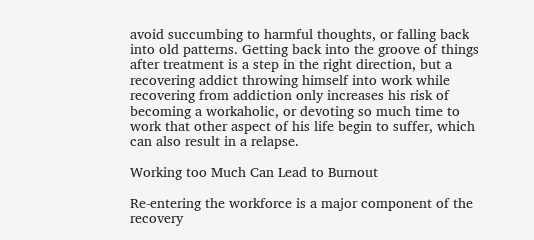avoid succumbing to harmful thoughts, or falling back into old patterns. Getting back into the groove of things after treatment is a step in the right direction, but a recovering addict throwing himself into work while recovering from addiction only increases his risk of becoming a workaholic, or devoting so much time to work that other aspect of his life begin to suffer, which can also result in a relapse.

Working too Much Can Lead to Burnout

Re-entering the workforce is a major component of the recovery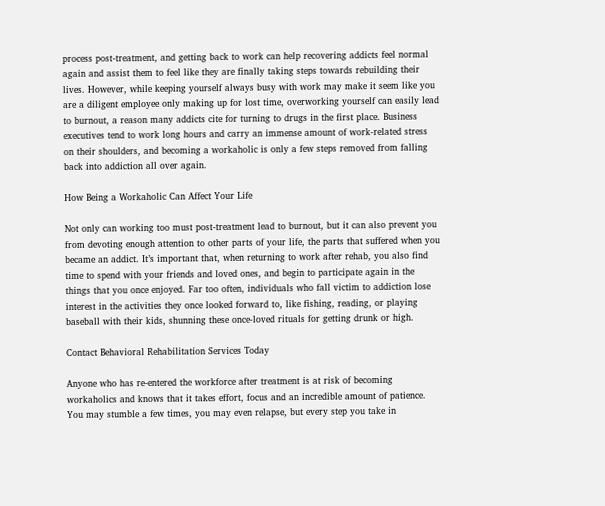process post-treatment, and getting back to work can help recovering addicts feel normal again and assist them to feel like they are finally taking steps towards rebuilding their lives. However, while keeping yourself always busy with work may make it seem like you are a diligent employee only making up for lost time, overworking yourself can easily lead to burnout, a reason many addicts cite for turning to drugs in the first place. Business executives tend to work long hours and carry an immense amount of work-related stress on their shoulders, and becoming a workaholic is only a few steps removed from falling back into addiction all over again.

How Being a Workaholic Can Affect Your Life

Not only can working too must post-treatment lead to burnout, but it can also prevent you from devoting enough attention to other parts of your life, the parts that suffered when you became an addict. It’s important that, when returning to work after rehab, you also find time to spend with your friends and loved ones, and begin to participate again in the things that you once enjoyed. Far too often, individuals who fall victim to addiction lose interest in the activities they once looked forward to, like fishing, reading, or playing baseball with their kids, shunning these once-loved rituals for getting drunk or high.

Contact Behavioral Rehabilitation Services Today

Anyone who has re-entered the workforce after treatment is at risk of becoming workaholics and knows that it takes effort, focus and an incredible amount of patience. You may stumble a few times, you may even relapse, but every step you take in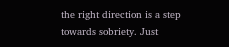the right direction is a step towards sobriety. Just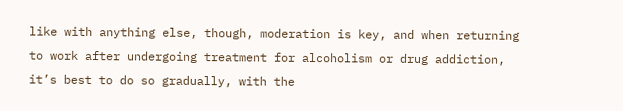like with anything else, though, moderation is key, and when returning to work after undergoing treatment for alcoholism or drug addiction, it’s best to do so gradually, with the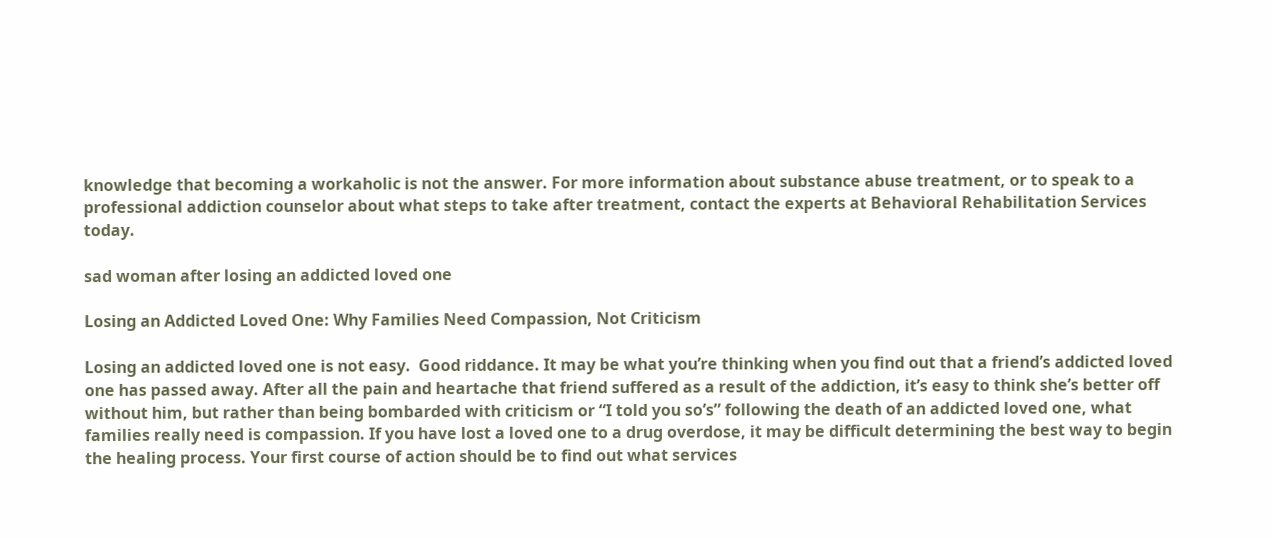knowledge that becoming a workaholic is not the answer. For more information about substance abuse treatment, or to speak to a professional addiction counselor about what steps to take after treatment, contact the experts at Behavioral Rehabilitation Services today.

sad woman after losing an addicted loved one

Losing an Addicted Loved One: Why Families Need Compassion, Not Criticism

Losing an addicted loved one is not easy.  Good riddance. It may be what you’re thinking when you find out that a friend’s addicted loved one has passed away. After all the pain and heartache that friend suffered as a result of the addiction, it’s easy to think she’s better off without him, but rather than being bombarded with criticism or “I told you so’s” following the death of an addicted loved one, what families really need is compassion. If you have lost a loved one to a drug overdose, it may be difficult determining the best way to begin the healing process. Your first course of action should be to find out what services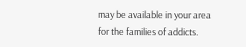may be available in your area for the families of addicts.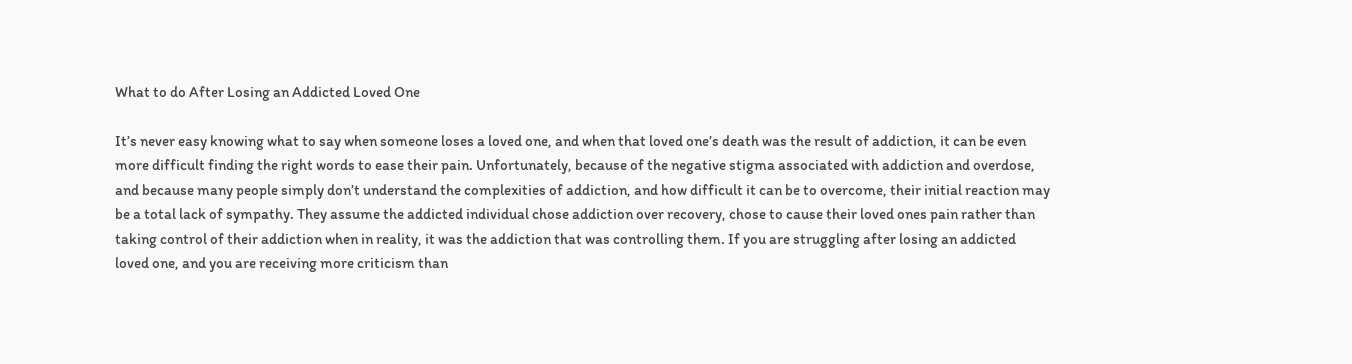What to do After Losing an Addicted Loved One

It’s never easy knowing what to say when someone loses a loved one, and when that loved one’s death was the result of addiction, it can be even more difficult finding the right words to ease their pain. Unfortunately, because of the negative stigma associated with addiction and overdose, and because many people simply don’t understand the complexities of addiction, and how difficult it can be to overcome, their initial reaction may be a total lack of sympathy. They assume the addicted individual chose addiction over recovery, chose to cause their loved ones pain rather than taking control of their addiction when in reality, it was the addiction that was controlling them. If you are struggling after losing an addicted loved one, and you are receiving more criticism than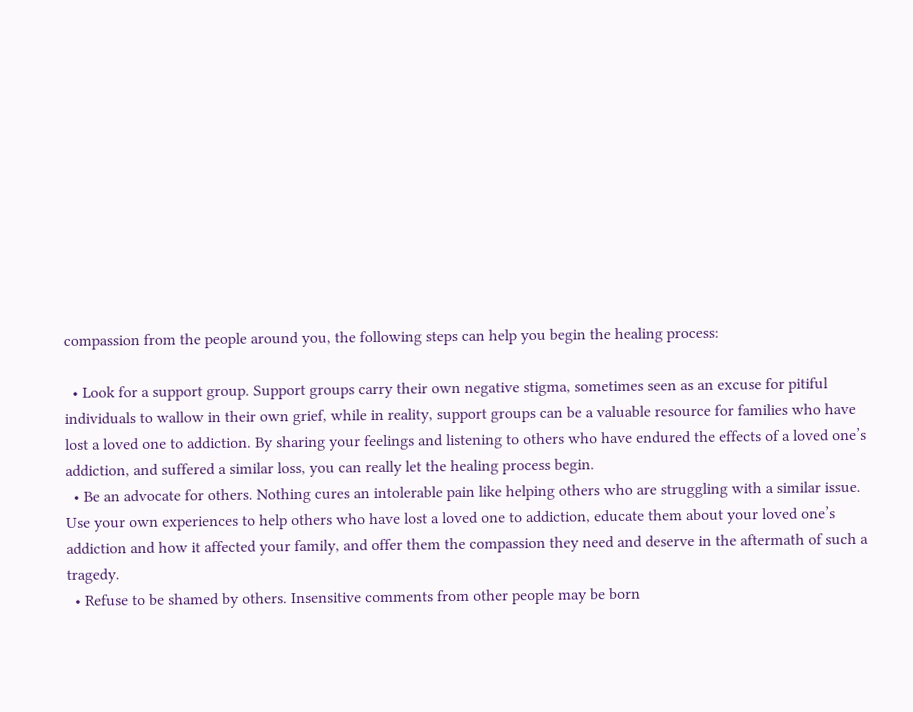compassion from the people around you, the following steps can help you begin the healing process:

  • Look for a support group. Support groups carry their own negative stigma, sometimes seen as an excuse for pitiful individuals to wallow in their own grief, while in reality, support groups can be a valuable resource for families who have lost a loved one to addiction. By sharing your feelings and listening to others who have endured the effects of a loved one’s addiction, and suffered a similar loss, you can really let the healing process begin.
  • Be an advocate for others. Nothing cures an intolerable pain like helping others who are struggling with a similar issue. Use your own experiences to help others who have lost a loved one to addiction, educate them about your loved one’s addiction and how it affected your family, and offer them the compassion they need and deserve in the aftermath of such a tragedy.
  • Refuse to be shamed by others. Insensitive comments from other people may be born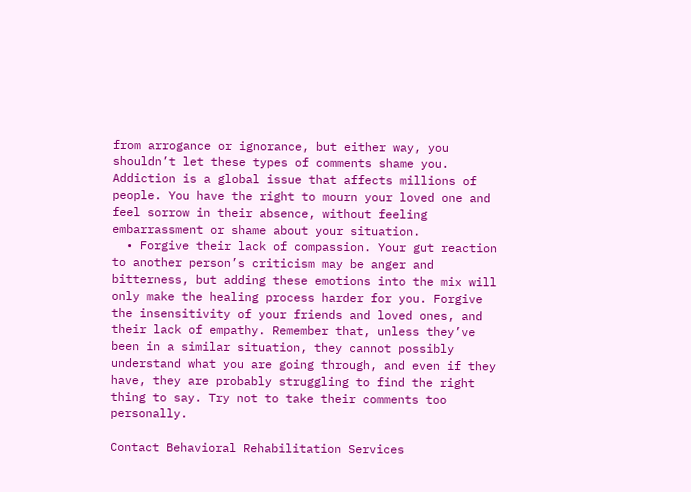from arrogance or ignorance, but either way, you shouldn’t let these types of comments shame you. Addiction is a global issue that affects millions of people. You have the right to mourn your loved one and feel sorrow in their absence, without feeling embarrassment or shame about your situation.
  • Forgive their lack of compassion. Your gut reaction to another person’s criticism may be anger and bitterness, but adding these emotions into the mix will only make the healing process harder for you. Forgive the insensitivity of your friends and loved ones, and their lack of empathy. Remember that, unless they’ve been in a similar situation, they cannot possibly understand what you are going through, and even if they have, they are probably struggling to find the right thing to say. Try not to take their comments too personally.

Contact Behavioral Rehabilitation Services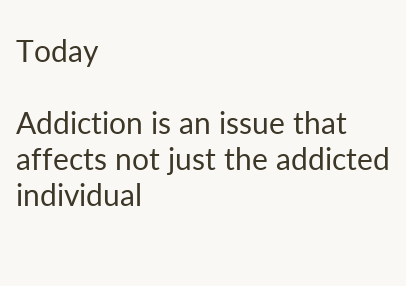Today

Addiction is an issue that affects not just the addicted individual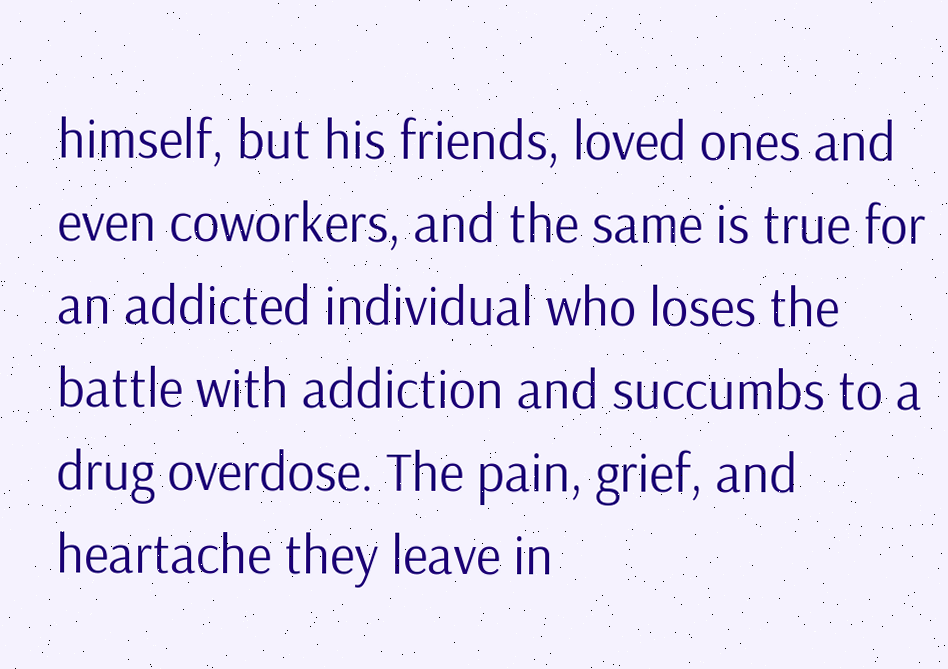himself, but his friends, loved ones and even coworkers, and the same is true for an addicted individual who loses the battle with addiction and succumbs to a drug overdose. The pain, grief, and heartache they leave in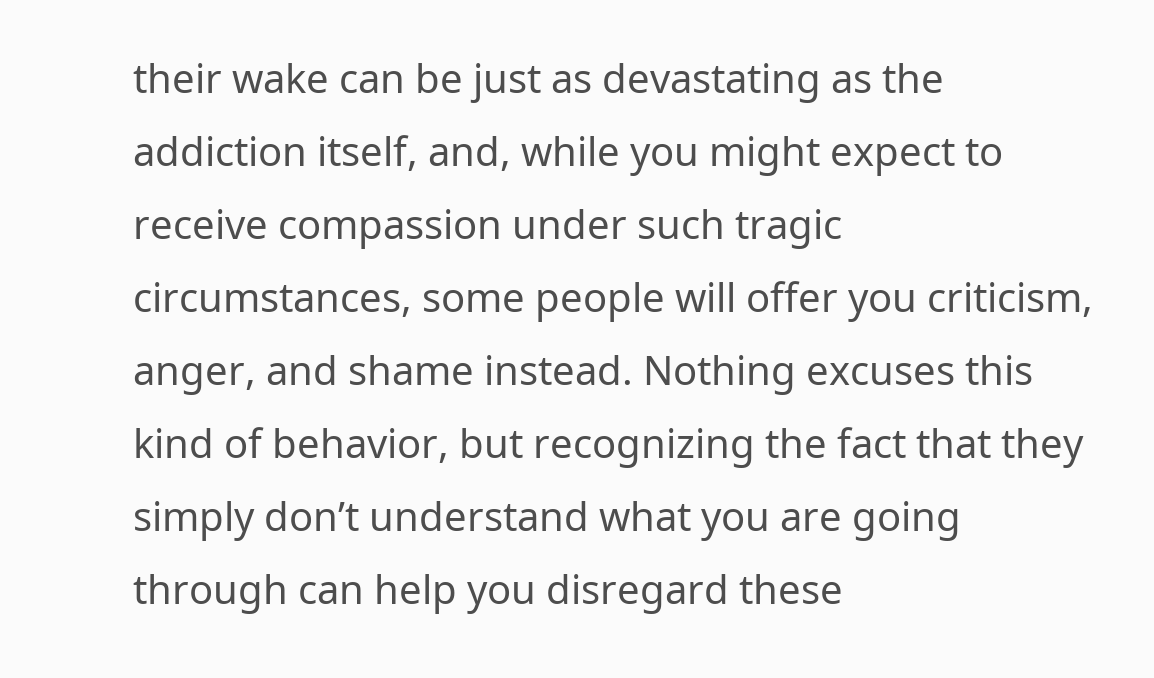their wake can be just as devastating as the addiction itself, and, while you might expect to receive compassion under such tragic circumstances, some people will offer you criticism, anger, and shame instead. Nothing excuses this kind of behavior, but recognizing the fact that they simply don’t understand what you are going through can help you disregard these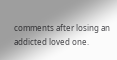comments after losing an addicted loved one.